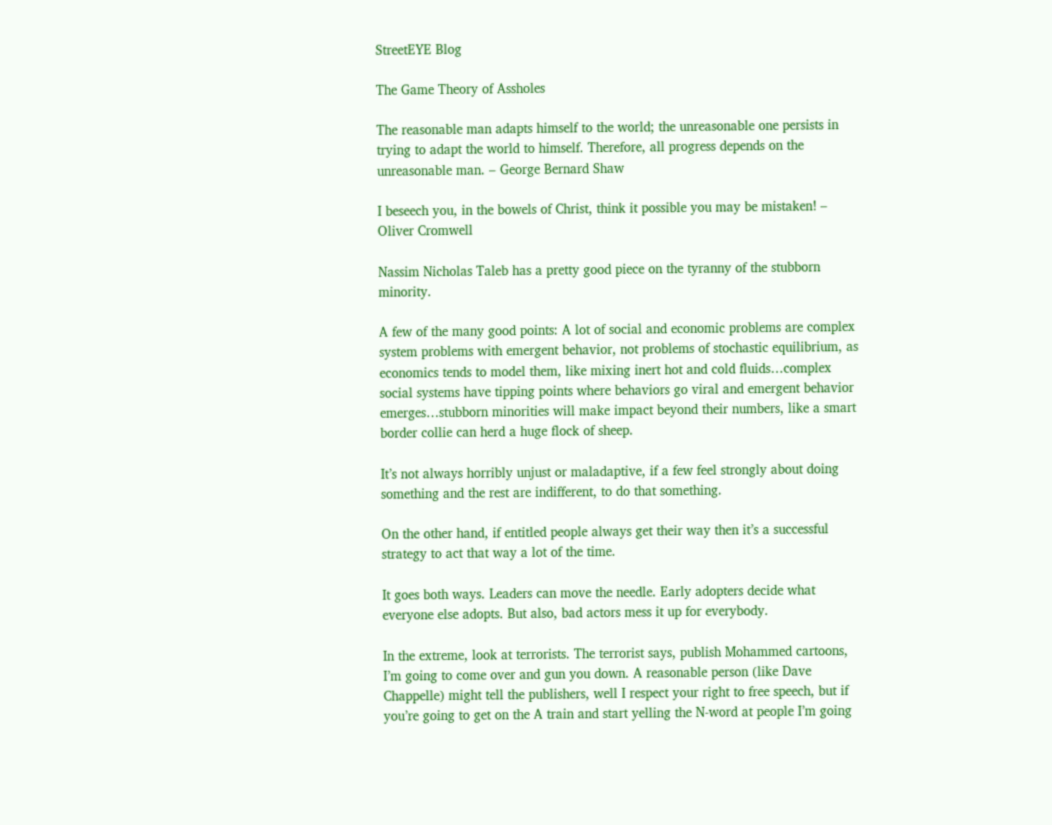StreetEYE Blog

The Game Theory of Assholes

The reasonable man adapts himself to the world; the unreasonable one persists in trying to adapt the world to himself. Therefore, all progress depends on the unreasonable man. – George Bernard Shaw

I beseech you, in the bowels of Christ, think it possible you may be mistaken! – Oliver Cromwell

Nassim Nicholas Taleb has a pretty good piece on the tyranny of the stubborn minority.

A few of the many good points: A lot of social and economic problems are complex system problems with emergent behavior, not problems of stochastic equilibrium, as economics tends to model them, like mixing inert hot and cold fluids…complex social systems have tipping points where behaviors go viral and emergent behavior emerges…stubborn minorities will make impact beyond their numbers, like a smart border collie can herd a huge flock of sheep.

It’s not always horribly unjust or maladaptive, if a few feel strongly about doing something and the rest are indifferent, to do that something.

On the other hand, if entitled people always get their way then it’s a successful strategy to act that way a lot of the time.

It goes both ways. Leaders can move the needle. Early adopters decide what everyone else adopts. But also, bad actors mess it up for everybody.

In the extreme, look at terrorists. The terrorist says, publish Mohammed cartoons, I’m going to come over and gun you down. A reasonable person (like Dave Chappelle) might tell the publishers, well I respect your right to free speech, but if you’re going to get on the A train and start yelling the N-word at people I’m going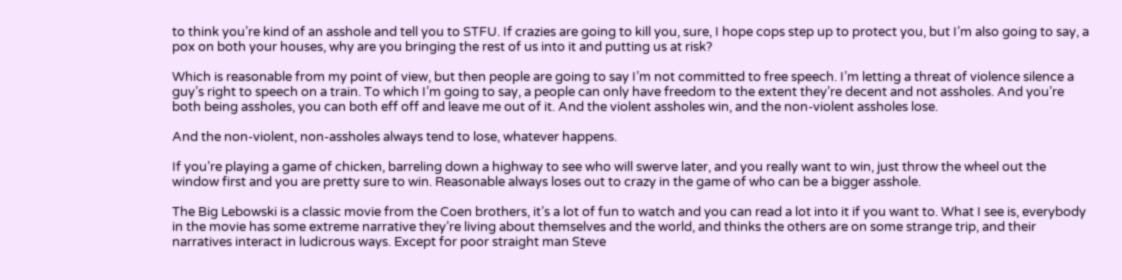to think you’re kind of an asshole and tell you to STFU. If crazies are going to kill you, sure, I hope cops step up to protect you, but I’m also going to say, a pox on both your houses, why are you bringing the rest of us into it and putting us at risk?

Which is reasonable from my point of view, but then people are going to say I’m not committed to free speech. I’m letting a threat of violence silence a guy’s right to speech on a train. To which I’m going to say, a people can only have freedom to the extent they’re decent and not assholes. And you’re both being assholes, you can both eff off and leave me out of it. And the violent assholes win, and the non-violent assholes lose.

And the non-violent, non-assholes always tend to lose, whatever happens.

If you’re playing a game of chicken, barreling down a highway to see who will swerve later, and you really want to win, just throw the wheel out the window first and you are pretty sure to win. Reasonable always loses out to crazy in the game of who can be a bigger asshole.

The Big Lebowski is a classic movie from the Coen brothers, it’s a lot of fun to watch and you can read a lot into it if you want to. What I see is, everybody in the movie has some extreme narrative they’re living about themselves and the world, and thinks the others are on some strange trip, and their narratives interact in ludicrous ways. Except for poor straight man Steve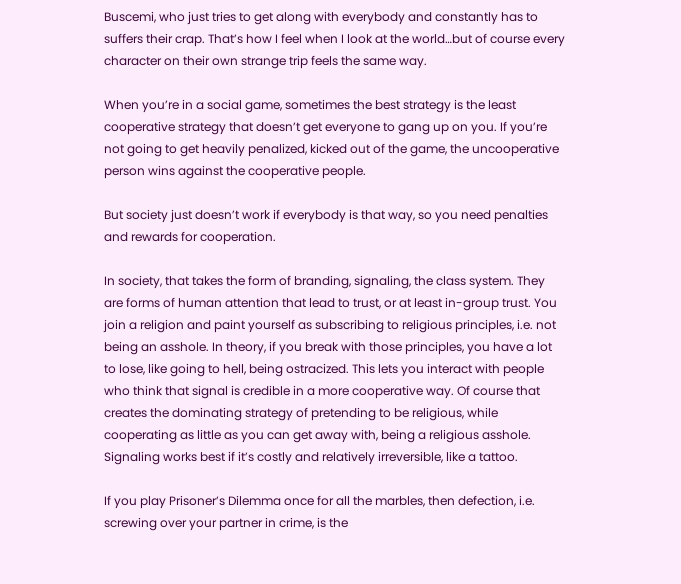Buscemi, who just tries to get along with everybody and constantly has to suffers their crap. That’s how I feel when I look at the world…but of course every character on their own strange trip feels the same way.

When you’re in a social game, sometimes the best strategy is the least cooperative strategy that doesn’t get everyone to gang up on you. If you’re not going to get heavily penalized, kicked out of the game, the uncooperative person wins against the cooperative people.

But society just doesn’t work if everybody is that way, so you need penalties and rewards for cooperation.

In society, that takes the form of branding, signaling, the class system. They are forms of human attention that lead to trust, or at least in-group trust. You join a religion and paint yourself as subscribing to religious principles, i.e. not being an asshole. In theory, if you break with those principles, you have a lot to lose, like going to hell, being ostracized. This lets you interact with people who think that signal is credible in a more cooperative way. Of course that creates the dominating strategy of pretending to be religious, while cooperating as little as you can get away with, being a religious asshole. Signaling works best if it’s costly and relatively irreversible, like a tattoo.

If you play Prisoner’s Dilemma once for all the marbles, then defection, i.e. screwing over your partner in crime, is the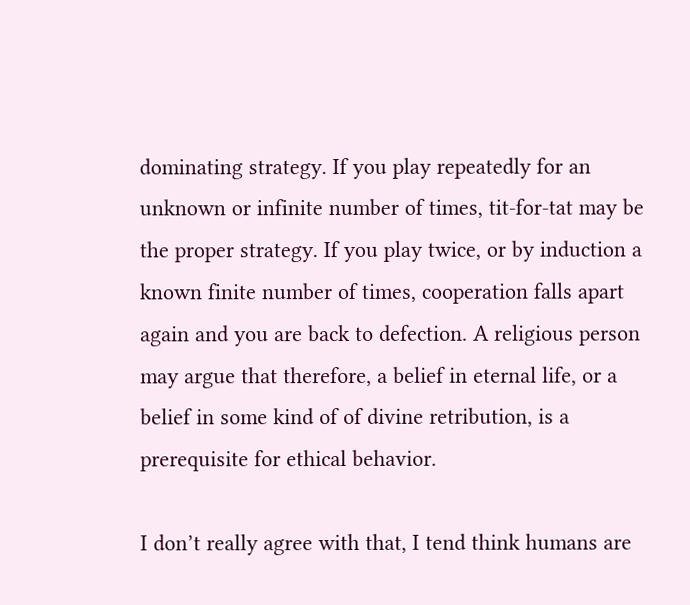dominating strategy. If you play repeatedly for an unknown or infinite number of times, tit-for-tat may be the proper strategy. If you play twice, or by induction a known finite number of times, cooperation falls apart again and you are back to defection. A religious person may argue that therefore, a belief in eternal life, or a belief in some kind of of divine retribution, is a prerequisite for ethical behavior.

I don’t really agree with that, I tend think humans are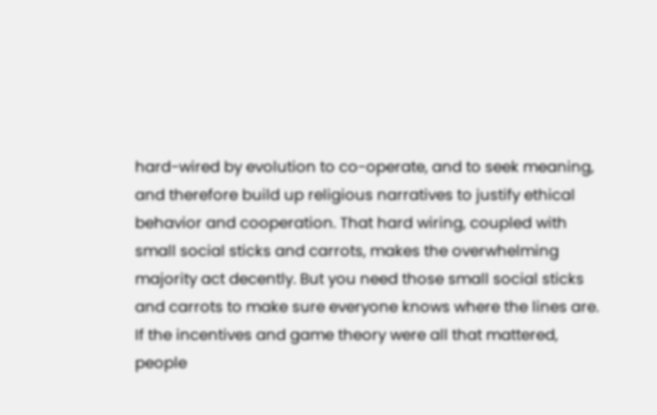hard-wired by evolution to co-operate, and to seek meaning, and therefore build up religious narratives to justify ethical behavior and cooperation. That hard wiring, coupled with small social sticks and carrots, makes the overwhelming majority act decently. But you need those small social sticks and carrots to make sure everyone knows where the lines are. If the incentives and game theory were all that mattered, people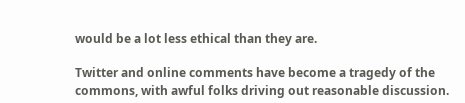would be a lot less ethical than they are.

Twitter and online comments have become a tragedy of the commons, with awful folks driving out reasonable discussion.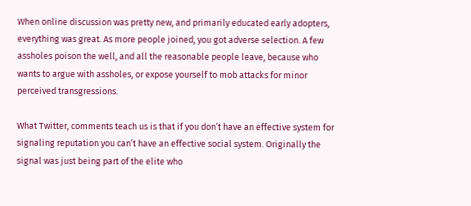When online discussion was pretty new, and primarily educated early adopters, everything was great. As more people joined, you got adverse selection. A few assholes poison the well, and all the reasonable people leave, because who wants to argue with assholes, or expose yourself to mob attacks for minor perceived transgressions.

What Twitter, comments teach us is that if you don’t have an effective system for signaling reputation you can’t have an effective social system. Originally the signal was just being part of the elite who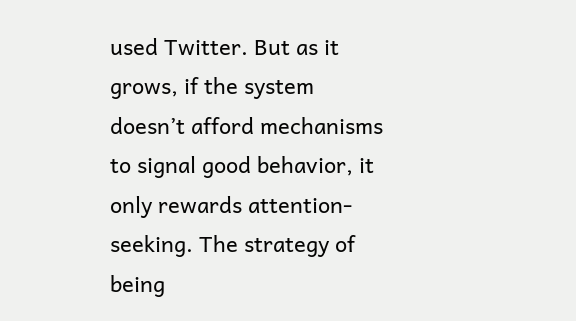used Twitter. But as it grows, if the system doesn’t afford mechanisms to signal good behavior, it only rewards attention-seeking. The strategy of being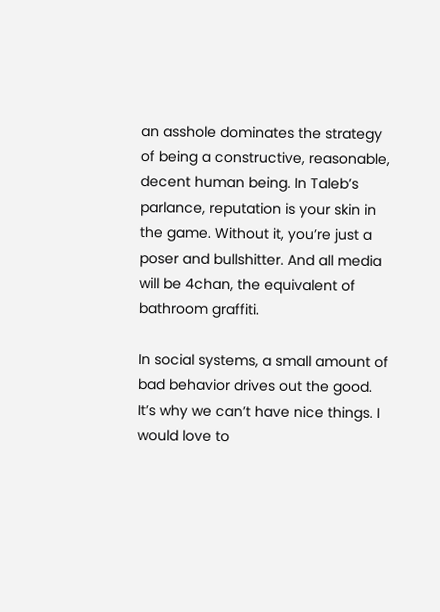an asshole dominates the strategy of being a constructive, reasonable, decent human being. In Taleb’s parlance, reputation is your skin in the game. Without it, you’re just a poser and bullshitter. And all media will be 4chan, the equivalent of bathroom graffiti.

In social systems, a small amount of bad behavior drives out the good. It’s why we can’t have nice things. I would love to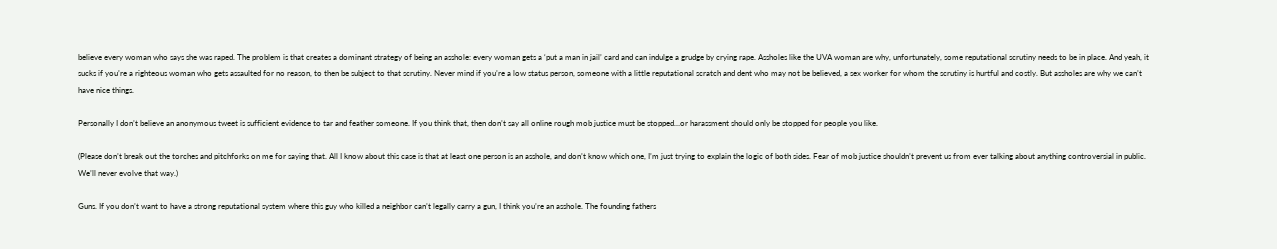believe every woman who says she was raped. The problem is that creates a dominant strategy of being an asshole: every woman gets a ‘put a man in jail’ card and can indulge a grudge by crying rape. Assholes like the UVA woman are why, unfortunately, some reputational scrutiny needs to be in place. And yeah, it sucks if you’re a righteous woman who gets assaulted for no reason, to then be subject to that scrutiny. Never mind if you’re a low status person, someone with a little reputational scratch and dent who may not be believed, a sex worker for whom the scrutiny is hurtful and costly. But assholes are why we can’t have nice things.

Personally I don’t believe an anonymous tweet is sufficient evidence to tar and feather someone. If you think that, then don’t say all online rough mob justice must be stopped…or harassment should only be stopped for people you like.

(Please don’t break out the torches and pitchforks on me for saying that. All I know about this case is that at least one person is an asshole, and don’t know which one, I’m just trying to explain the logic of both sides. Fear of mob justice shouldn’t prevent us from ever talking about anything controversial in public. We’ll never evolve that way.)

Guns. If you don’t want to have a strong reputational system where this guy who killed a neighbor can’t legally carry a gun, I think you’re an asshole. The founding fathers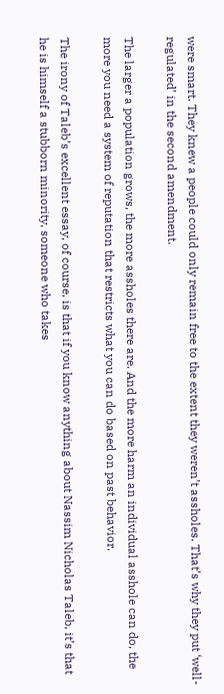were smart. They knew a people could only remain free to the extent they weren’t assholes. That’s why they put ‘well-regulated’ in the second amendment.

The larger a population grows, the more assholes there are. And the more harm an individual asshole can do, the more you need a system of reputation that restricts what you can do based on past behavior.

The irony of Taleb’s excellent essay, of course, is that if you know anything about Nassim Nicholas Taleb, it’s that he is himself a stubborn minority, someone who takes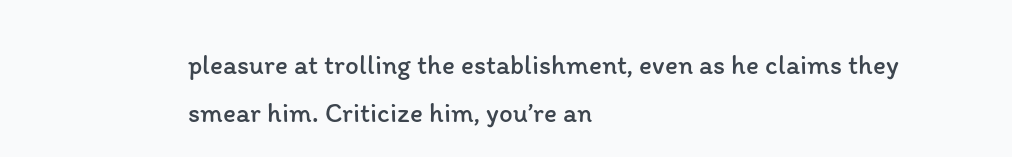pleasure at trolling the establishment, even as he claims they smear him. Criticize him, you’re an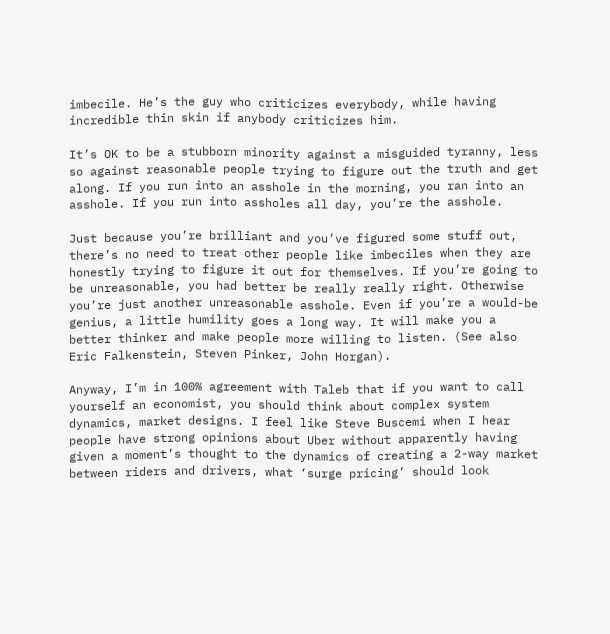imbecile. He’s the guy who criticizes everybody, while having incredible thin skin if anybody criticizes him.

It’s OK to be a stubborn minority against a misguided tyranny, less so against reasonable people trying to figure out the truth and get along. If you run into an asshole in the morning, you ran into an asshole. If you run into assholes all day, you’re the asshole.

Just because you’re brilliant and you’ve figured some stuff out, there’s no need to treat other people like imbeciles when they are honestly trying to figure it out for themselves. If you’re going to be unreasonable, you had better be really really right. Otherwise you’re just another unreasonable asshole. Even if you’re a would-be genius, a little humility goes a long way. It will make you a better thinker and make people more willing to listen. (See also Eric Falkenstein, Steven Pinker, John Horgan).

Anyway, I’m in 100% agreement with Taleb that if you want to call yourself an economist, you should think about complex system dynamics, market designs. I feel like Steve Buscemi when I hear people have strong opinions about Uber without apparently having given a moment’s thought to the dynamics of creating a 2-way market between riders and drivers, what ‘surge pricing’ should look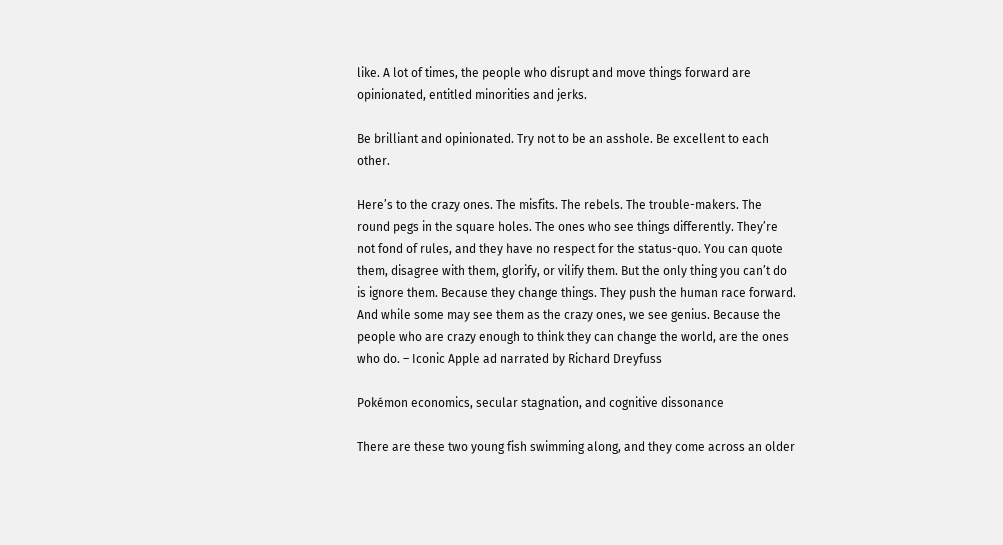like. A lot of times, the people who disrupt and move things forward are opinionated, entitled minorities and jerks.

Be brilliant and opinionated. Try not to be an asshole. Be excellent to each other.

Here’s to the crazy ones. The misfits. The rebels. The trouble-makers. The round pegs in the square holes. The ones who see things differently. They’re not fond of rules, and they have no respect for the status-quo. You can quote them, disagree with them, glorify, or vilify them. But the only thing you can’t do is ignore them. Because they change things. They push the human race forward. And while some may see them as the crazy ones, we see genius. Because the people who are crazy enough to think they can change the world, are the ones who do. – Iconic Apple ad narrated by Richard Dreyfuss

Pokémon economics, secular stagnation, and cognitive dissonance

There are these two young fish swimming along, and they come across an older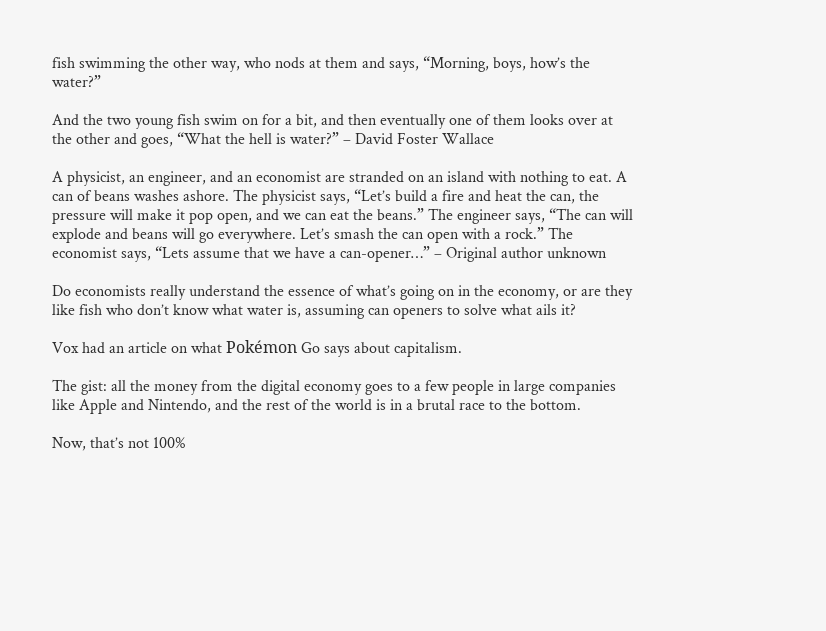fish swimming the other way, who nods at them and says, “Morning, boys, how’s the water?”

And the two young fish swim on for a bit, and then eventually one of them looks over at the other and goes, “What the hell is water?” – David Foster Wallace

A physicist, an engineer, and an economist are stranded on an island with nothing to eat. A can of beans washes ashore. The physicist says, “Let’s build a fire and heat the can, the pressure will make it pop open, and we can eat the beans.” The engineer says, “The can will explode and beans will go everywhere. Let’s smash the can open with a rock.” The economist says, “Lets assume that we have a can-opener…” – Original author unknown

Do economists really understand the essence of what’s going on in the economy, or are they like fish who don’t know what water is, assuming can openers to solve what ails it?

Vox had an article on what Pokémon Go says about capitalism.

The gist: all the money from the digital economy goes to a few people in large companies like Apple and Nintendo, and the rest of the world is in a brutal race to the bottom.

Now, that’s not 100%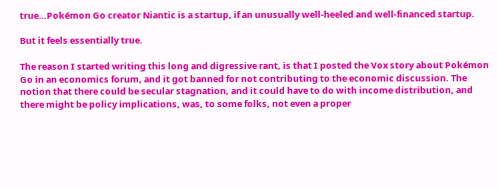true…Pokémon Go creator Niantic is a startup, if an unusually well-heeled and well-financed startup.

But it feels essentially true.

The reason I started writing this long and digressive rant, is that I posted the Vox story about Pokémon Go in an economics forum, and it got banned for not contributing to the economic discussion. The notion that there could be secular stagnation, and it could have to do with income distribution, and there might be policy implications, was, to some folks, not even a proper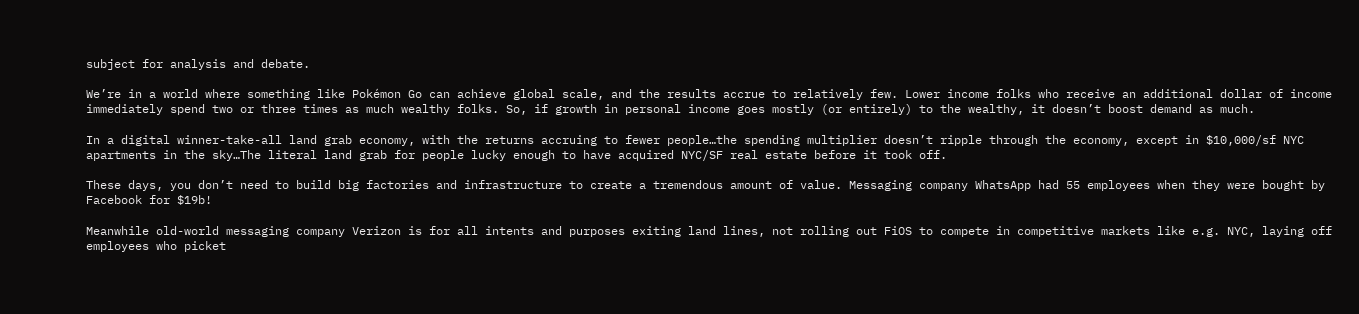subject for analysis and debate.

We’re in a world where something like Pokémon Go can achieve global scale, and the results accrue to relatively few. Lower income folks who receive an additional dollar of income immediately spend two or three times as much wealthy folks. So, if growth in personal income goes mostly (or entirely) to the wealthy, it doesn’t boost demand as much.

In a digital winner-take-all land grab economy, with the returns accruing to fewer people…the spending multiplier doesn’t ripple through the economy, except in $10,000/sf NYC apartments in the sky…The literal land grab for people lucky enough to have acquired NYC/SF real estate before it took off.

These days, you don’t need to build big factories and infrastructure to create a tremendous amount of value. Messaging company WhatsApp had 55 employees when they were bought by Facebook for $19b!

Meanwhile old-world messaging company Verizon is for all intents and purposes exiting land lines, not rolling out FiOS to compete in competitive markets like e.g. NYC, laying off employees who picket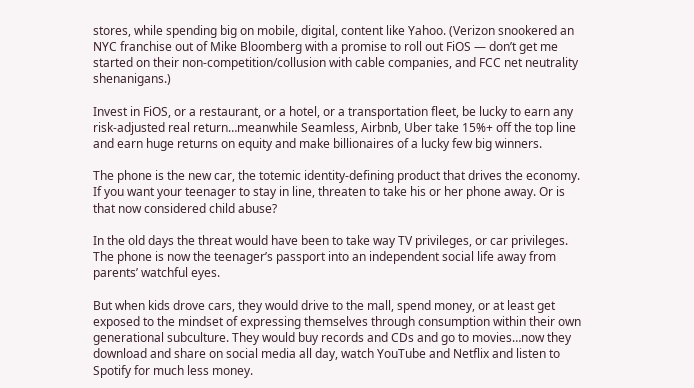stores, while spending big on mobile, digital, content like Yahoo. (Verizon snookered an NYC franchise out of Mike Bloomberg with a promise to roll out FiOS — don’t get me started on their non-competition/collusion with cable companies, and FCC net neutrality shenanigans.)

Invest in FiOS, or a restaurant, or a hotel, or a transportation fleet, be lucky to earn any risk-adjusted real return…meanwhile Seamless, Airbnb, Uber take 15%+ off the top line and earn huge returns on equity and make billionaires of a lucky few big winners.

The phone is the new car, the totemic identity-defining product that drives the economy. If you want your teenager to stay in line, threaten to take his or her phone away. Or is that now considered child abuse?

In the old days the threat would have been to take way TV privileges, or car privileges. The phone is now the teenager’s passport into an independent social life away from parents’ watchful eyes.

But when kids drove cars, they would drive to the mall, spend money, or at least get exposed to the mindset of expressing themselves through consumption within their own generational subculture. They would buy records and CDs and go to movies…now they download and share on social media all day, watch YouTube and Netflix and listen to Spotify for much less money.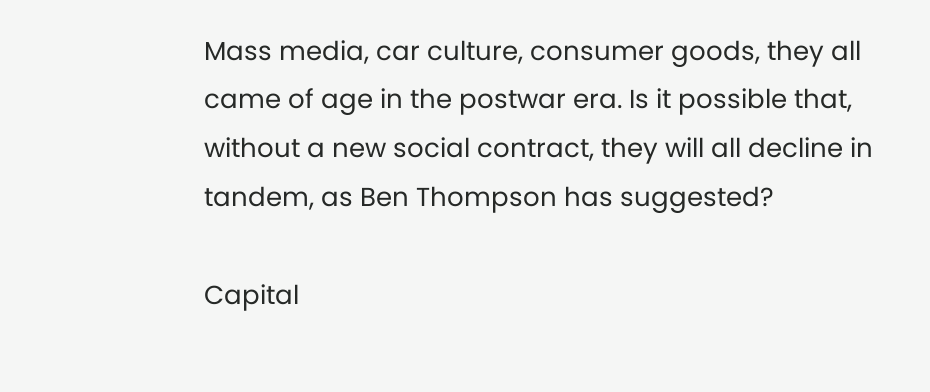Mass media, car culture, consumer goods, they all came of age in the postwar era. Is it possible that, without a new social contract, they will all decline in tandem, as Ben Thompson has suggested?

Capital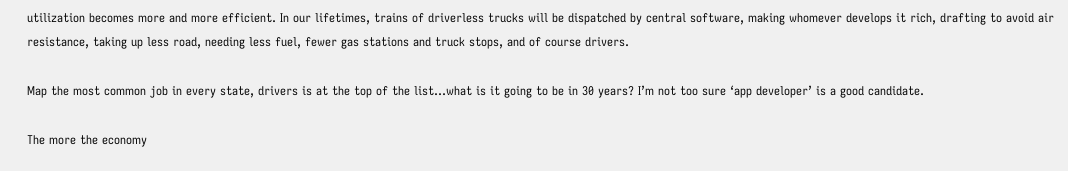utilization becomes more and more efficient. In our lifetimes, trains of driverless trucks will be dispatched by central software, making whomever develops it rich, drafting to avoid air resistance, taking up less road, needing less fuel, fewer gas stations and truck stops, and of course drivers.

Map the most common job in every state, drivers is at the top of the list…what is it going to be in 30 years? I’m not too sure ‘app developer’ is a good candidate.

The more the economy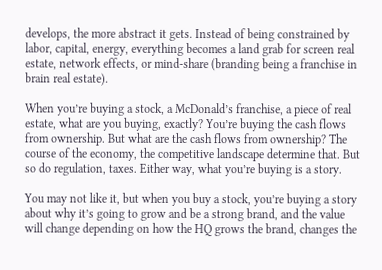develops, the more abstract it gets. Instead of being constrained by labor, capital, energy, everything becomes a land grab for screen real estate, network effects, or mind-share (branding being a franchise in brain real estate).

When you’re buying a stock, a McDonald’s franchise, a piece of real estate, what are you buying, exactly? You’re buying the cash flows from ownership. But what are the cash flows from ownership? The course of the economy, the competitive landscape determine that. But so do regulation, taxes. Either way, what you’re buying is a story.

You may not like it, but when you buy a stock, you’re buying a story about why it’s going to grow and be a strong brand, and the value will change depending on how the HQ grows the brand, changes the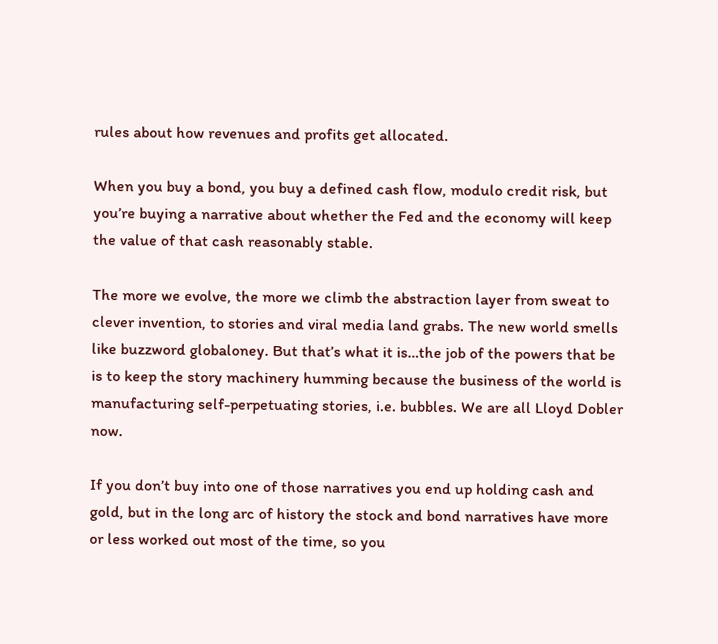rules about how revenues and profits get allocated.

When you buy a bond, you buy a defined cash flow, modulo credit risk, but you’re buying a narrative about whether the Fed and the economy will keep the value of that cash reasonably stable.

The more we evolve, the more we climb the abstraction layer from sweat to clever invention, to stories and viral media land grabs. The new world smells like buzzword globaloney. But that’s what it is…the job of the powers that be is to keep the story machinery humming because the business of the world is manufacturing self-perpetuating stories, i.e. bubbles. We are all Lloyd Dobler now.

If you don’t buy into one of those narratives you end up holding cash and gold, but in the long arc of history the stock and bond narratives have more or less worked out most of the time, so you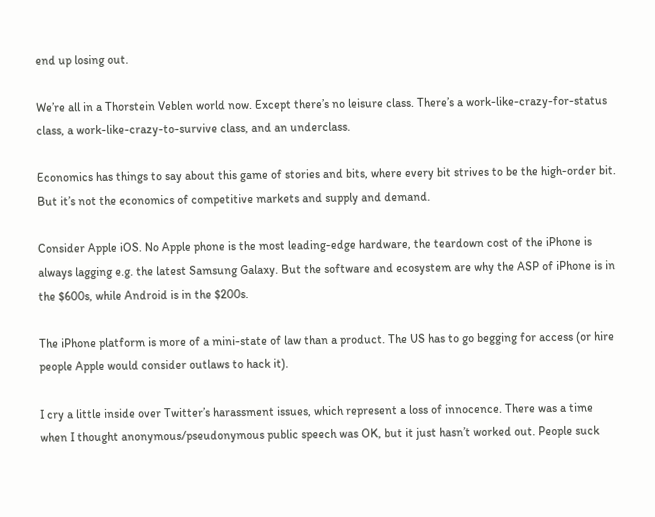end up losing out.

We’re all in a Thorstein Veblen world now. Except there’s no leisure class. There’s a work-like-crazy-for-status class, a work-like-crazy-to-survive class, and an underclass.

Economics has things to say about this game of stories and bits, where every bit strives to be the high-order bit. But it’s not the economics of competitive markets and supply and demand.

Consider Apple iOS. No Apple phone is the most leading-edge hardware, the teardown cost of the iPhone is always lagging e.g. the latest Samsung Galaxy. But the software and ecosystem are why the ASP of iPhone is in the $600s, while Android is in the $200s.

The iPhone platform is more of a mini-state of law than a product. The US has to go begging for access (or hire people Apple would consider outlaws to hack it).

I cry a little inside over Twitter’s harassment issues, which represent a loss of innocence. There was a time when I thought anonymous/pseudonymous public speech was OK, but it just hasn’t worked out. People suck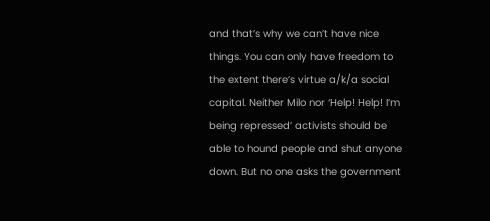and that’s why we can’t have nice things. You can only have freedom to the extent there’s virtue a/k/a social capital. Neither Milo nor ‘Help! Help! I’m being repressed’ activists should be able to hound people and shut anyone down. But no one asks the government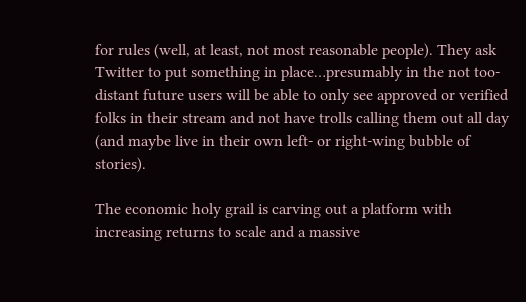for rules (well, at least, not most reasonable people). They ask Twitter to put something in place…presumably in the not too-distant future users will be able to only see approved or verified folks in their stream and not have trolls calling them out all day (and maybe live in their own left- or right-wing bubble of stories).

The economic holy grail is carving out a platform with increasing returns to scale and a massive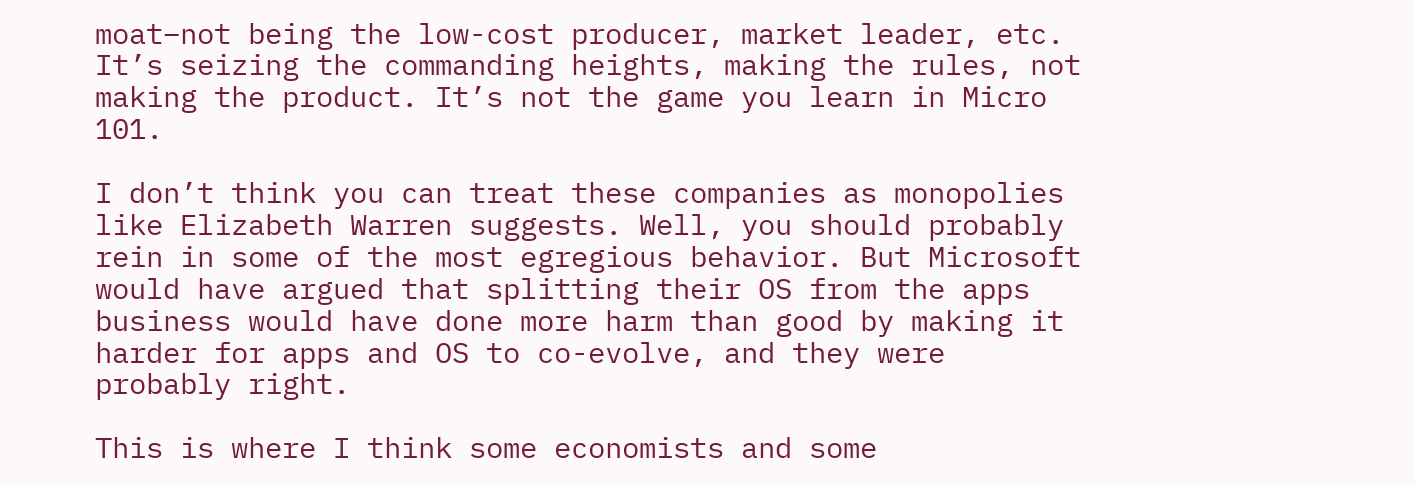moat–not being the low-cost producer, market leader, etc. It’s seizing the commanding heights, making the rules, not making the product. It’s not the game you learn in Micro 101.

I don’t think you can treat these companies as monopolies like Elizabeth Warren suggests. Well, you should probably rein in some of the most egregious behavior. But Microsoft would have argued that splitting their OS from the apps business would have done more harm than good by making it harder for apps and OS to co-evolve, and they were probably right.

This is where I think some economists and some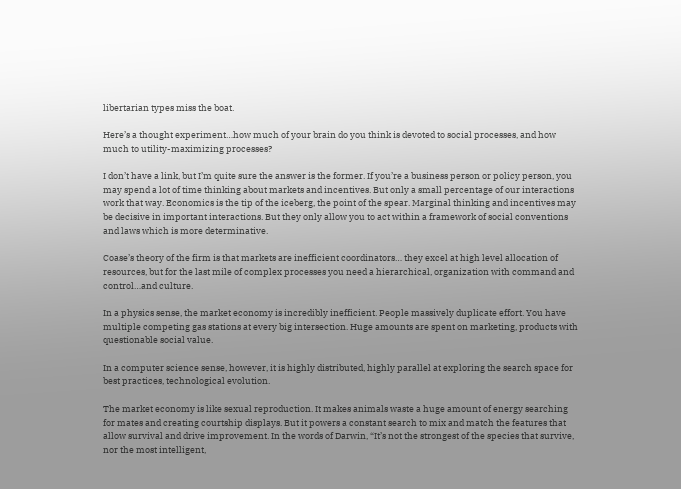libertarian types miss the boat.

Here’s a thought experiment…how much of your brain do you think is devoted to social processes, and how much to utility-maximizing processes?

I don’t have a link, but I’m quite sure the answer is the former. If you’re a business person or policy person, you may spend a lot of time thinking about markets and incentives. But only a small percentage of our interactions work that way. Economics is the tip of the iceberg, the point of the spear. Marginal thinking and incentives may be decisive in important interactions. But they only allow you to act within a framework of social conventions and laws which is more determinative.

Coase’s theory of the firm is that markets are inefficient coordinators… they excel at high level allocation of resources, but for the last mile of complex processes you need a hierarchical, organization with command and control…and culture.

In a physics sense, the market economy is incredibly inefficient. People massively duplicate effort. You have multiple competing gas stations at every big intersection. Huge amounts are spent on marketing, products with questionable social value.

In a computer science sense, however, it is highly distributed, highly parallel at exploring the search space for best practices, technological evolution.

The market economy is like sexual reproduction. It makes animals waste a huge amount of energy searching for mates and creating courtship displays. But it powers a constant search to mix and match the features that allow survival and drive improvement. In the words of Darwin, “It’s not the strongest of the species that survive, nor the most intelligent,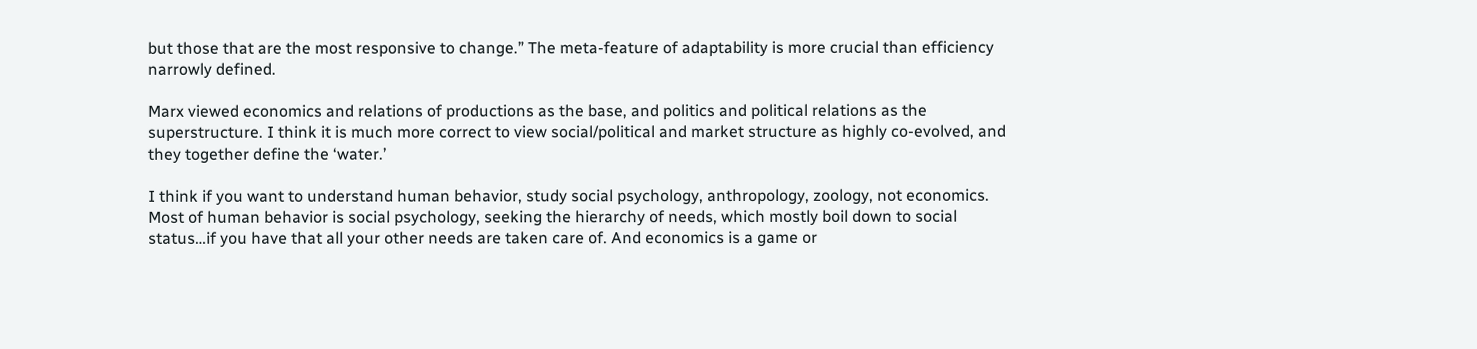but those that are the most responsive to change.” The meta-feature of adaptability is more crucial than efficiency narrowly defined.

Marx viewed economics and relations of productions as the base, and politics and political relations as the superstructure. I think it is much more correct to view social/political and market structure as highly co-evolved, and they together define the ‘water.’

I think if you want to understand human behavior, study social psychology, anthropology, zoology, not economics. Most of human behavior is social psychology, seeking the hierarchy of needs, which mostly boil down to social status…if you have that all your other needs are taken care of. And economics is a game or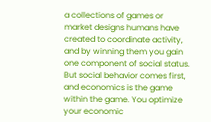a collections of games or market designs humans have created to coordinate activity, and by winning them you gain one component of social status. But social behavior comes first, and economics is the game within the game. You optimize your economic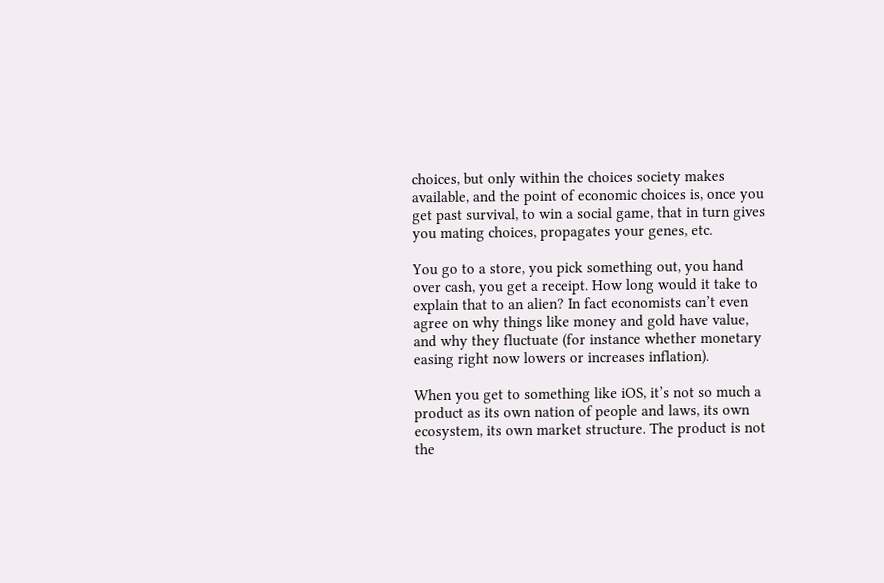choices, but only within the choices society makes available, and the point of economic choices is, once you get past survival, to win a social game, that in turn gives you mating choices, propagates your genes, etc.

You go to a store, you pick something out, you hand over cash, you get a receipt. How long would it take to explain that to an alien? In fact economists can’t even agree on why things like money and gold have value, and why they fluctuate (for instance whether monetary easing right now lowers or increases inflation).

When you get to something like iOS, it’s not so much a product as its own nation of people and laws, its own ecosystem, its own market structure. The product is not the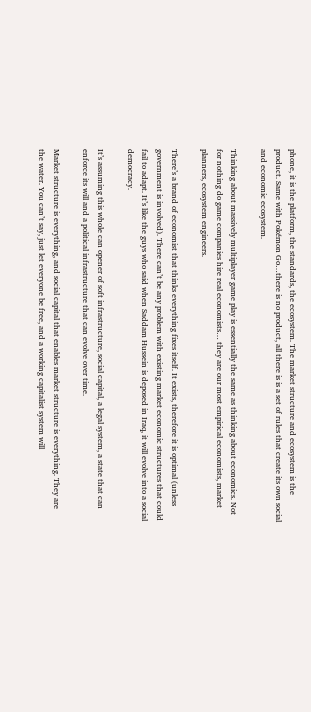phone, it is the platform, the standards, the ecosystem. The market structure and ecosystem is the product. Same with Pokémon Go…there is no product, all there is is a set of rules that create its own social and economic ecosystem.

Thinking about massively multiplayer game play is essentially the same as thinking about economics. Not for nothing do game companies hire real economists… they are our most empirical economists, market planners, ecosystem engineers.

There’s a brand of economist that thinks everything fixes itself. It exists, therefore it is optimal (unless government is involved). There can’t be any problem with existing market economic structures that could fail to adapt. It’s like the guys who said when Saddam Hussein is deposed in Iraq, it will evolve into a social democracy.

It’s assuming this whole can opener of soft infrastructure, social capital, a legal system, a state that can enforce its will and a political infrastructure that can evolve over time.

Market structure is everything, and social capital that enables market structure is everything. They are the water. You can’t say, just let everyone be free, and a working capitalist system will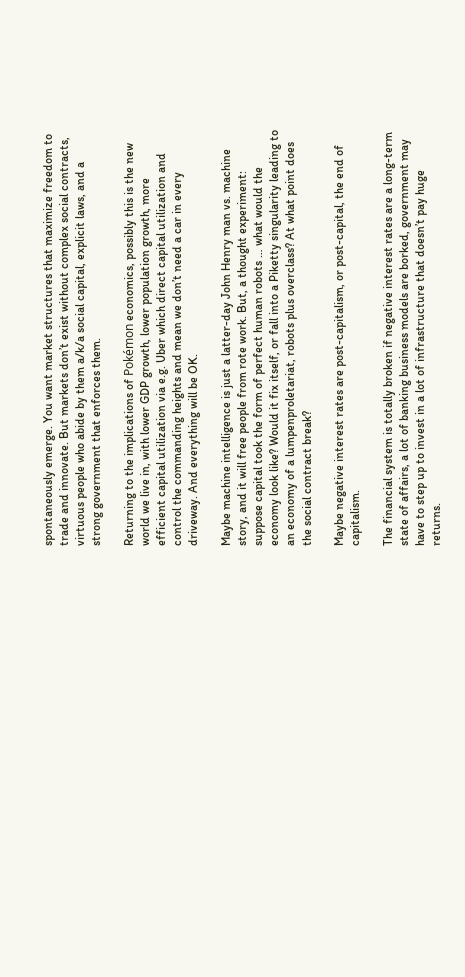spontaneously emerge. You want market structures that maximize freedom to trade and innovate. But markets don’t exist without complex social contracts, virtuous people who abide by them a/k/a social capital, explicit laws, and a strong government that enforces them.

Returning to the implications of Pokémon economics, possibly this is the new world we live in, with lower GDP growth, lower population growth, more efficient capital utilization via e.g. Uber which direct capital utilization and control the commanding heights and mean we don’t need a car in every driveway. And everything will be OK.

Maybe machine intelligence is just a latter-day John Henry man vs. machine story, and it will free people from rote work. But, a thought experiment: suppose capital took the form of perfect human robots … what would the economy look like? Would it fix itself, or fall into a Piketty singularity leading to an economy of a lumpenproletariat, robots plus overclass? At what point does the social contract break?

Maybe negative interest rates are post-capitalism, or post-capital, the end of capitalism.

The financial system is totally broken if negative interest rates are a long-term state of affairs, a lot of banking business models are borked, government may have to step up to invest in a lot of infrastructure that doesn’t pay huge returns.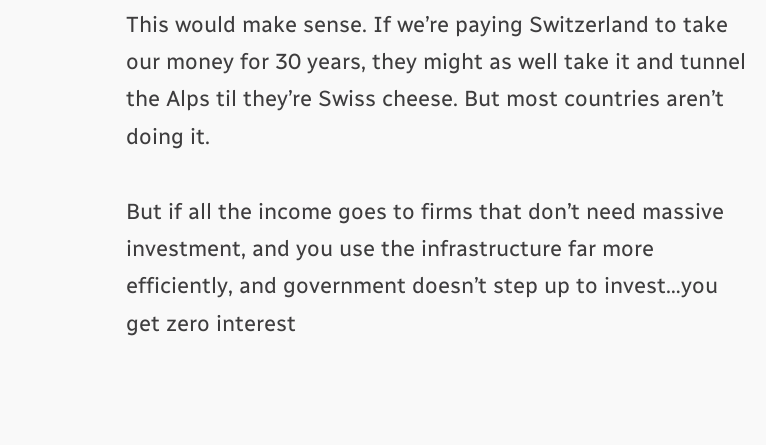This would make sense. If we’re paying Switzerland to take our money for 30 years, they might as well take it and tunnel the Alps til they’re Swiss cheese. But most countries aren’t doing it.

But if all the income goes to firms that don’t need massive investment, and you use the infrastructure far more efficiently, and government doesn’t step up to invest…you get zero interest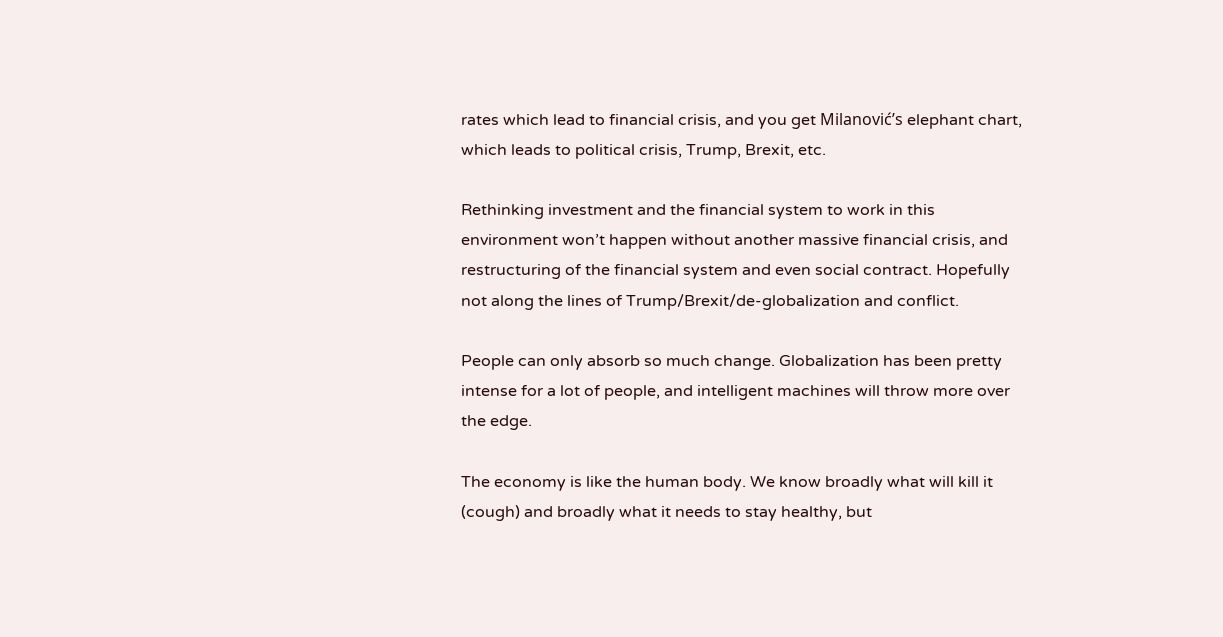rates which lead to financial crisis, and you get Milanović’s elephant chart, which leads to political crisis, Trump, Brexit, etc.

Rethinking investment and the financial system to work in this environment won’t happen without another massive financial crisis, and restructuring of the financial system and even social contract. Hopefully not along the lines of Trump/Brexit/de-globalization and conflict.

People can only absorb so much change. Globalization has been pretty intense for a lot of people, and intelligent machines will throw more over the edge.

The economy is like the human body. We know broadly what will kill it (cough) and broadly what it needs to stay healthy, but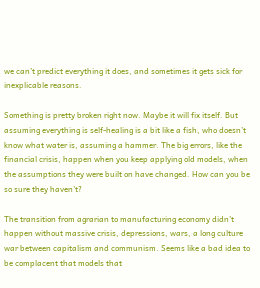we can’t predict everything it does, and sometimes it gets sick for inexplicable reasons.

Something is pretty broken right now. Maybe it will fix itself. But assuming everything is self-healing is a bit like a fish, who doesn’t know what water is, assuming a hammer. The big errors, like the financial crisis, happen when you keep applying old models, when the assumptions they were built on have changed. How can you be so sure they haven’t?

The transition from agrarian to manufacturing economy didn’t happen without massive crisis, depressions, wars, a long culture war between capitalism and communism. Seems like a bad idea to be complacent that models that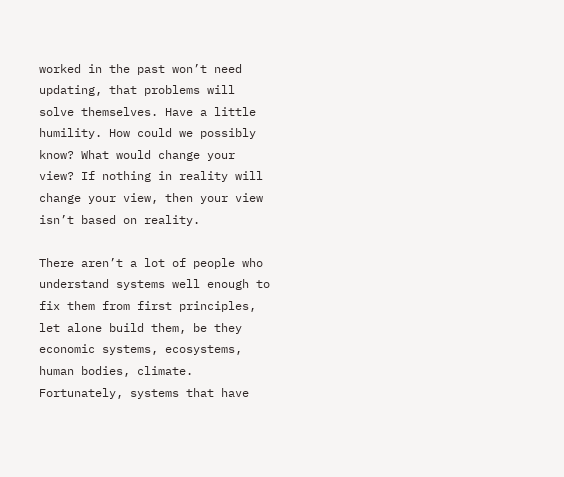worked in the past won’t need updating, that problems will solve themselves. Have a little humility. How could we possibly know? What would change your view? If nothing in reality will change your view, then your view isn’t based on reality.

There aren’t a lot of people who understand systems well enough to fix them from first principles, let alone build them, be they economic systems, ecosystems, human bodies, climate. Fortunately, systems that have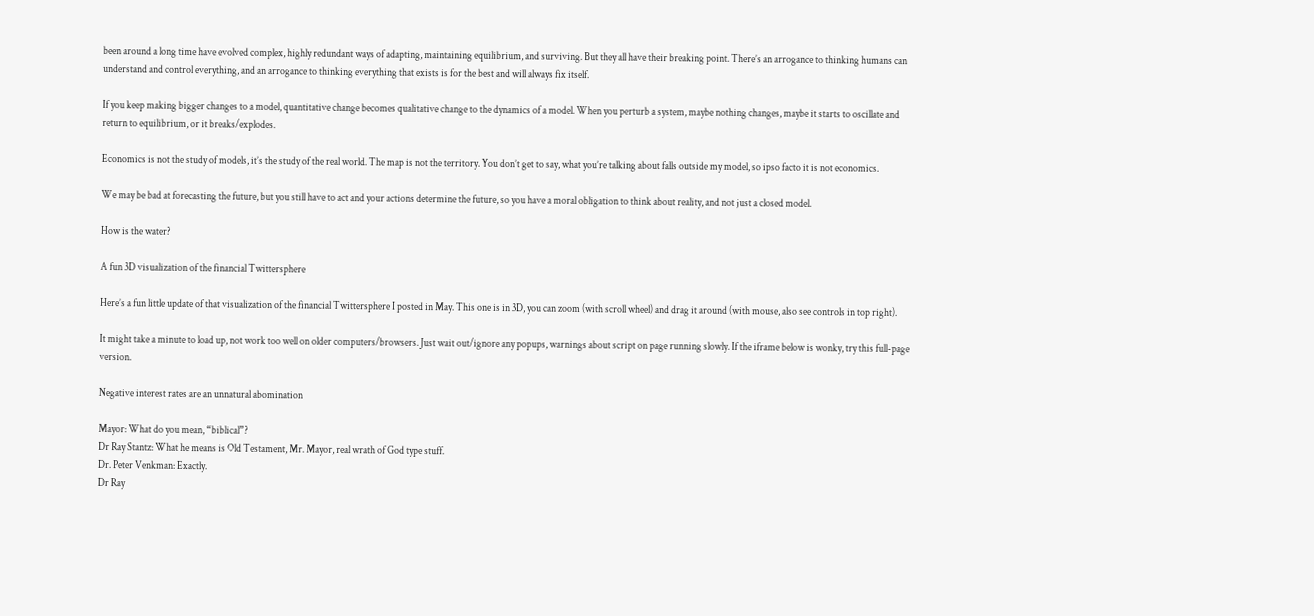been around a long time have evolved complex, highly redundant ways of adapting, maintaining equilibrium, and surviving. But they all have their breaking point. There’s an arrogance to thinking humans can understand and control everything, and an arrogance to thinking everything that exists is for the best and will always fix itself.

If you keep making bigger changes to a model, quantitative change becomes qualitative change to the dynamics of a model. When you perturb a system, maybe nothing changes, maybe it starts to oscillate and return to equilibrium, or it breaks/explodes.

Economics is not the study of models, it’s the study of the real world. The map is not the territory. You don’t get to say, what you’re talking about falls outside my model, so ipso facto it is not economics.

We may be bad at forecasting the future, but you still have to act and your actions determine the future, so you have a moral obligation to think about reality, and not just a closed model.

How is the water?

A fun 3D visualization of the financial Twittersphere

Here’s a fun little update of that visualization of the financial Twittersphere I posted in May. This one is in 3D, you can zoom (with scroll wheel) and drag it around (with mouse, also see controls in top right).

It might take a minute to load up, not work too well on older computers/browsers. Just wait out/ignore any popups, warnings about script on page running slowly. If the iframe below is wonky, try this full-page version.

Negative interest rates are an unnatural abomination

Mayor: What do you mean, “biblical”?
Dr Ray Stantz: What he means is Old Testament, Mr. Mayor, real wrath of God type stuff.
Dr. Peter Venkman: Exactly.
Dr Ray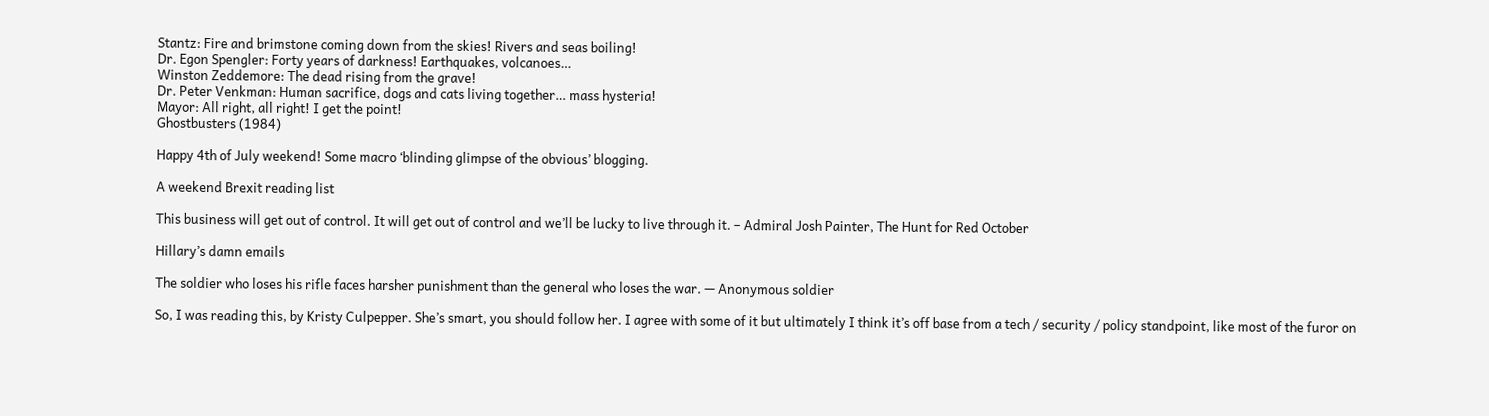Stantz: Fire and brimstone coming down from the skies! Rivers and seas boiling!
Dr. Egon Spengler: Forty years of darkness! Earthquakes, volcanoes…
Winston Zeddemore: The dead rising from the grave!
Dr. Peter Venkman: Human sacrifice, dogs and cats living together… mass hysteria!
Mayor: All right, all right! I get the point!
Ghostbusters (1984)

Happy 4th of July weekend! Some macro ‘blinding glimpse of the obvious’ blogging.

A weekend Brexit reading list

This business will get out of control. It will get out of control and we’ll be lucky to live through it. – Admiral Josh Painter, The Hunt for Red October

Hillary’s damn emails

The soldier who loses his rifle faces harsher punishment than the general who loses the war. — Anonymous soldier

So, I was reading this, by Kristy Culpepper. She’s smart, you should follow her. I agree with some of it but ultimately I think it’s off base from a tech / security / policy standpoint, like most of the furor on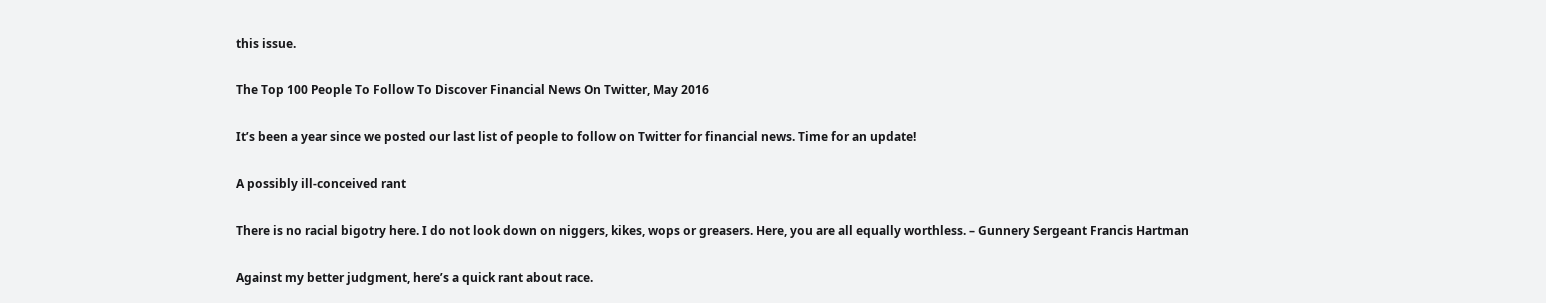this issue.

The Top 100 People To Follow To Discover Financial News On Twitter, May 2016

It’s been a year since we posted our last list of people to follow on Twitter for financial news. Time for an update!

A possibly ill-conceived rant

There is no racial bigotry here. I do not look down on niggers, kikes, wops or greasers. Here, you are all equally worthless. – Gunnery Sergeant Francis Hartman

Against my better judgment, here’s a quick rant about race.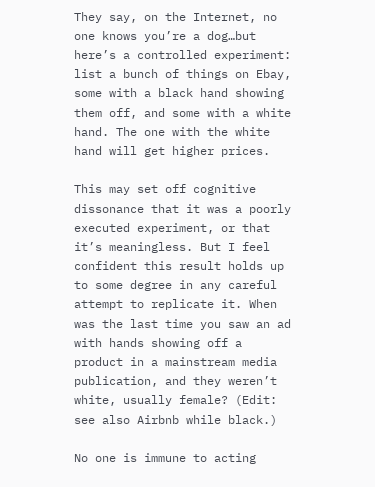They say, on the Internet, no one knows you’re a dog…but here’s a controlled experiment: list a bunch of things on Ebay, some with a black hand showing them off, and some with a white hand. The one with the white hand will get higher prices.

This may set off cognitive dissonance that it was a poorly executed experiment, or that it’s meaningless. But I feel confident this result holds up to some degree in any careful attempt to replicate it. When was the last time you saw an ad with hands showing off a product in a mainstream media publication, and they weren’t white, usually female? (Edit: see also Airbnb while black.)

No one is immune to acting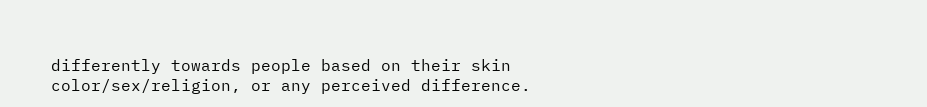differently towards people based on their skin color/sex/religion, or any perceived difference.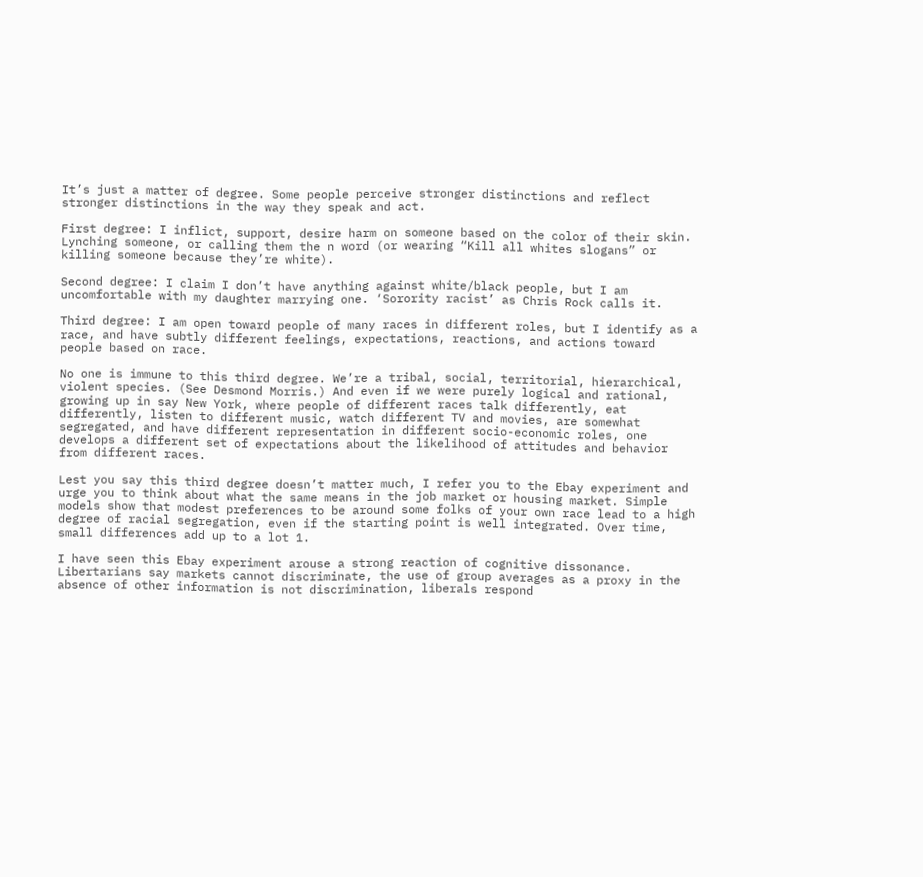It’s just a matter of degree. Some people perceive stronger distinctions and reflect stronger distinctions in the way they speak and act.

First degree: I inflict, support, desire harm on someone based on the color of their skin. Lynching someone, or calling them the n word (or wearing “Kill all whites slogans” or killing someone because they’re white).

Second degree: I claim I don’t have anything against white/black people, but I am uncomfortable with my daughter marrying one. ‘Sorority racist’ as Chris Rock calls it.

Third degree: I am open toward people of many races in different roles, but I identify as a race, and have subtly different feelings, expectations, reactions, and actions toward people based on race.

No one is immune to this third degree. We’re a tribal, social, territorial, hierarchical, violent species. (See Desmond Morris.) And even if we were purely logical and rational, growing up in say New York, where people of different races talk differently, eat differently, listen to different music, watch different TV and movies, are somewhat segregated, and have different representation in different socio-economic roles, one develops a different set of expectations about the likelihood of attitudes and behavior from different races.

Lest you say this third degree doesn’t matter much, I refer you to the Ebay experiment and urge you to think about what the same means in the job market or housing market. Simple models show that modest preferences to be around some folks of your own race lead to a high degree of racial segregation, even if the starting point is well integrated. Over time, small differences add up to a lot 1.

I have seen this Ebay experiment arouse a strong reaction of cognitive dissonance. Libertarians say markets cannot discriminate, the use of group averages as a proxy in the absence of other information is not discrimination, liberals respond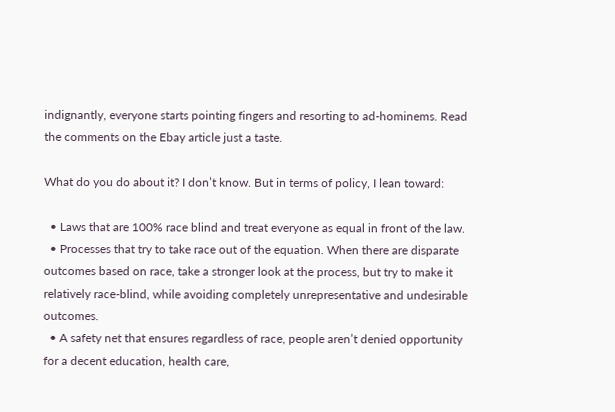indignantly, everyone starts pointing fingers and resorting to ad-hominems. Read the comments on the Ebay article just a taste.

What do you do about it? I don’t know. But in terms of policy, I lean toward:

  • Laws that are 100% race blind and treat everyone as equal in front of the law.
  • Processes that try to take race out of the equation. When there are disparate outcomes based on race, take a stronger look at the process, but try to make it relatively race-blind, while avoiding completely unrepresentative and undesirable outcomes.
  • A safety net that ensures regardless of race, people aren’t denied opportunity for a decent education, health care,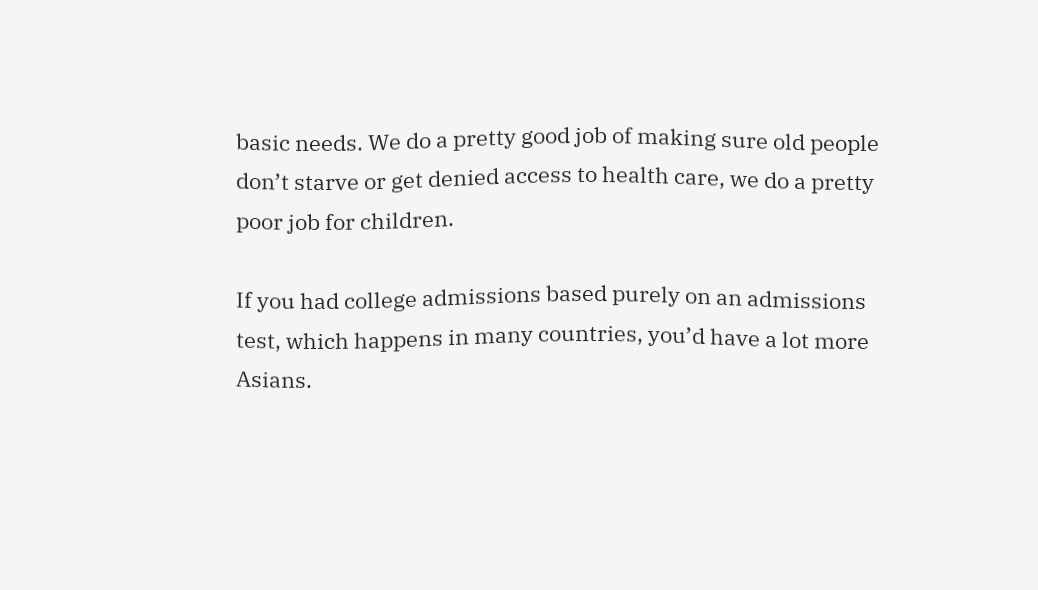basic needs. We do a pretty good job of making sure old people don’t starve or get denied access to health care, we do a pretty poor job for children.

If you had college admissions based purely on an admissions test, which happens in many countries, you’d have a lot more Asians.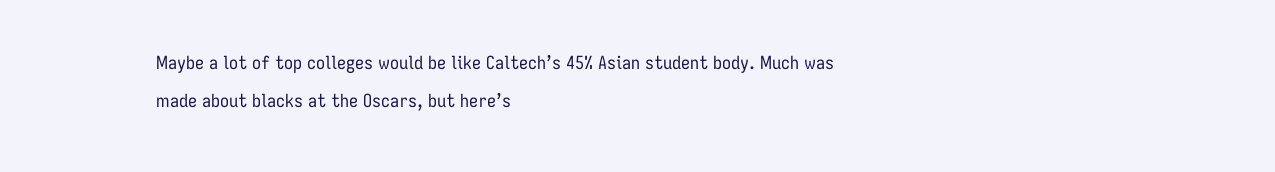Maybe a lot of top colleges would be like Caltech’s 45% Asian student body. Much was made about blacks at the Oscars, but here’s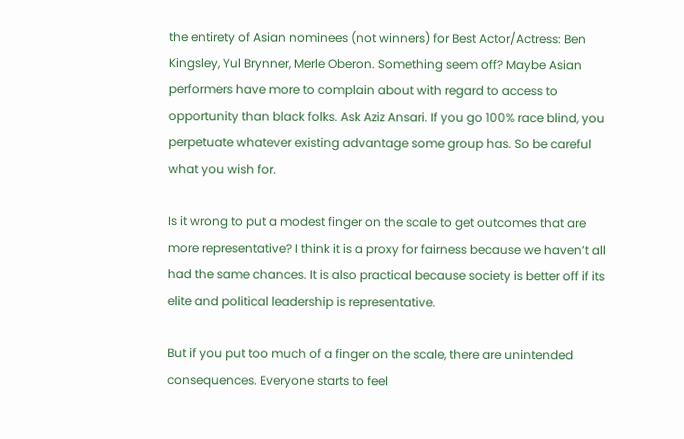the entirety of Asian nominees (not winners) for Best Actor/Actress: Ben Kingsley, Yul Brynner, Merle Oberon. Something seem off? Maybe Asian performers have more to complain about with regard to access to opportunity than black folks. Ask Aziz Ansari. If you go 100% race blind, you perpetuate whatever existing advantage some group has. So be careful what you wish for.

Is it wrong to put a modest finger on the scale to get outcomes that are more representative? I think it is a proxy for fairness because we haven’t all had the same chances. It is also practical because society is better off if its elite and political leadership is representative.

But if you put too much of a finger on the scale, there are unintended consequences. Everyone starts to feel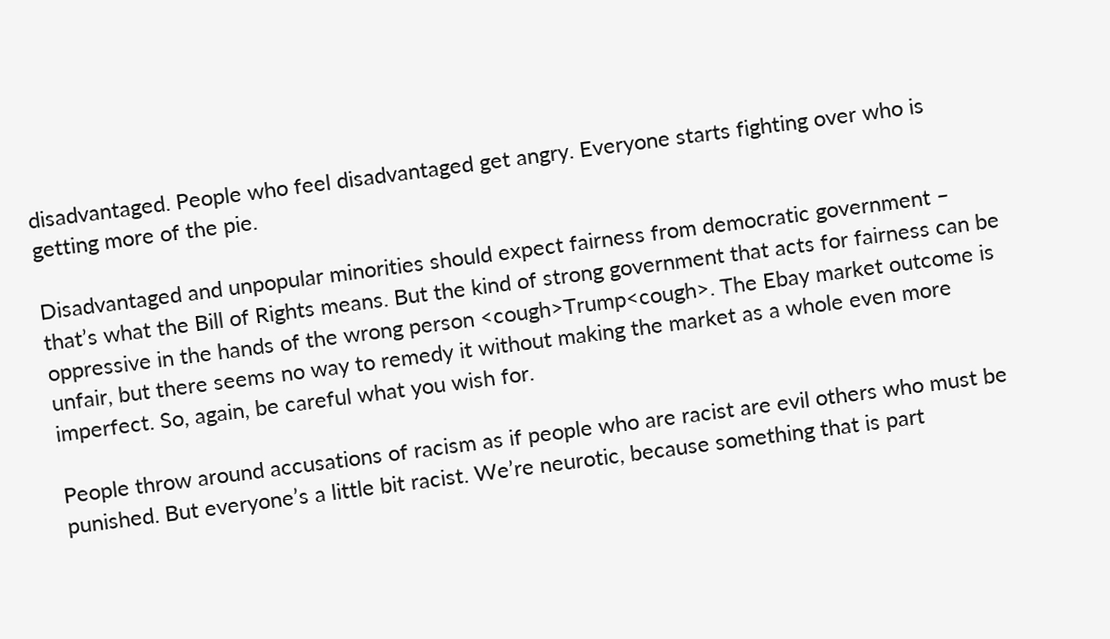disadvantaged. People who feel disadvantaged get angry. Everyone starts fighting over who is getting more of the pie.

Disadvantaged and unpopular minorities should expect fairness from democratic government – that’s what the Bill of Rights means. But the kind of strong government that acts for fairness can be oppressive in the hands of the wrong person <cough>Trump<cough>. The Ebay market outcome is unfair, but there seems no way to remedy it without making the market as a whole even more imperfect. So, again, be careful what you wish for.

People throw around accusations of racism as if people who are racist are evil others who must be punished. But everyone’s a little bit racist. We’re neurotic, because something that is part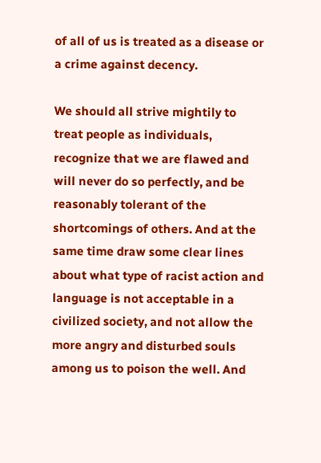of all of us is treated as a disease or a crime against decency.

We should all strive mightily to treat people as individuals, recognize that we are flawed and will never do so perfectly, and be reasonably tolerant of the shortcomings of others. And at the same time draw some clear lines about what type of racist action and language is not acceptable in a civilized society, and not allow the more angry and disturbed souls among us to poison the well. And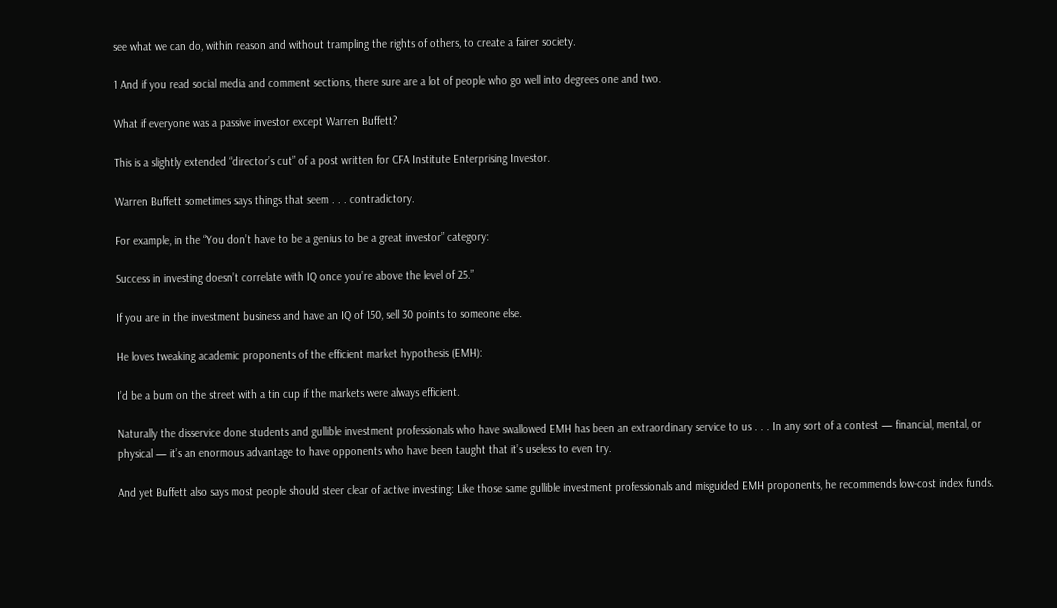see what we can do, within reason and without trampling the rights of others, to create a fairer society.

1 And if you read social media and comment sections, there sure are a lot of people who go well into degrees one and two.

What if everyone was a passive investor except Warren Buffett?

This is a slightly extended “director’s cut” of a post written for CFA Institute Enterprising Investor.

Warren Buffett sometimes says things that seem . . . contradictory.

For example, in the “You don’t have to be a genius to be a great investor” category:

Success in investing doesn’t correlate with IQ once you’re above the level of 25.”

If you are in the investment business and have an IQ of 150, sell 30 points to someone else.

He loves tweaking academic proponents of the efficient market hypothesis (EMH):

I’d be a bum on the street with a tin cup if the markets were always efficient.

Naturally the disservice done students and gullible investment professionals who have swallowed EMH has been an extraordinary service to us . . . In any sort of a contest — financial, mental, or physical — it’s an enormous advantage to have opponents who have been taught that it’s useless to even try.

And yet Buffett also says most people should steer clear of active investing: Like those same gullible investment professionals and misguided EMH proponents, he recommends low-cost index funds.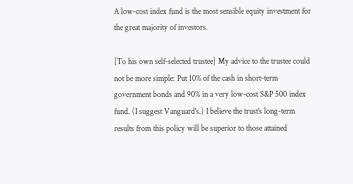A low-cost index fund is the most sensible equity investment for the great majority of investors.

[To his own self-selected trustee] My advice to the trustee could not be more simple: Put 10% of the cash in short-term government bonds and 90% in a very low-cost S&P 500 index fund. (I suggest Vanguard’s.) I believe the trust’s long-term results from this policy will be superior to those attained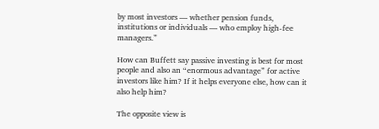by most investors — whether pension funds, institutions or individuals — who employ high-fee managers.”

How can Buffett say passive investing is best for most people and also an “enormous advantage” for active investors like him? If it helps everyone else, how can it also help him?

The opposite view is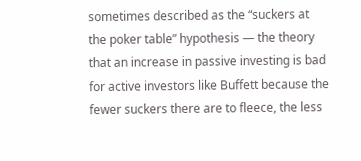sometimes described as the “suckers at the poker table” hypothesis — the theory that an increase in passive investing is bad for active investors like Buffett because the fewer suckers there are to fleece, the less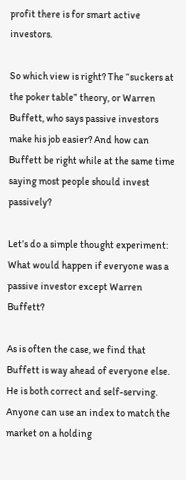profit there is for smart active investors.

So which view is right? The “suckers at the poker table” theory, or Warren Buffett, who says passive investors make his job easier? And how can Buffett be right while at the same time saying most people should invest passively?

Let’s do a simple thought experiment: What would happen if everyone was a passive investor except Warren Buffett?

As is often the case, we find that Buffett is way ahead of everyone else. He is both correct and self-serving. Anyone can use an index to match the market on a holding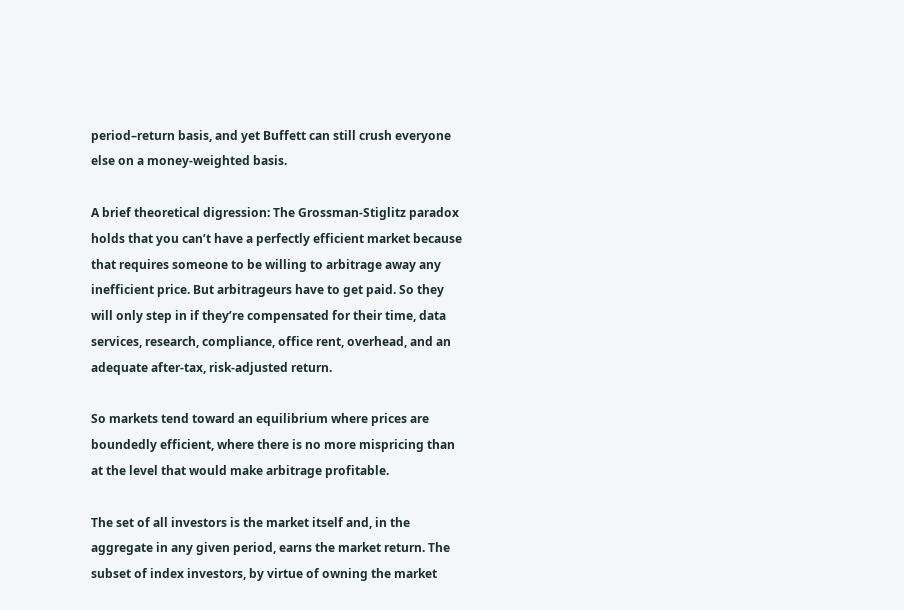period–return basis, and yet Buffett can still crush everyone else on a money-weighted basis.

A brief theoretical digression: The Grossman-Stiglitz paradox holds that you can’t have a perfectly efficient market because that requires someone to be willing to arbitrage away any inefficient price. But arbitrageurs have to get paid. So they will only step in if they’re compensated for their time, data services, research, compliance, office rent, overhead, and an adequate after-tax, risk-adjusted return.

So markets tend toward an equilibrium where prices are boundedly efficient, where there is no more mispricing than at the level that would make arbitrage profitable.

The set of all investors is the market itself and, in the aggregate in any given period, earns the market return. The subset of index investors, by virtue of owning the market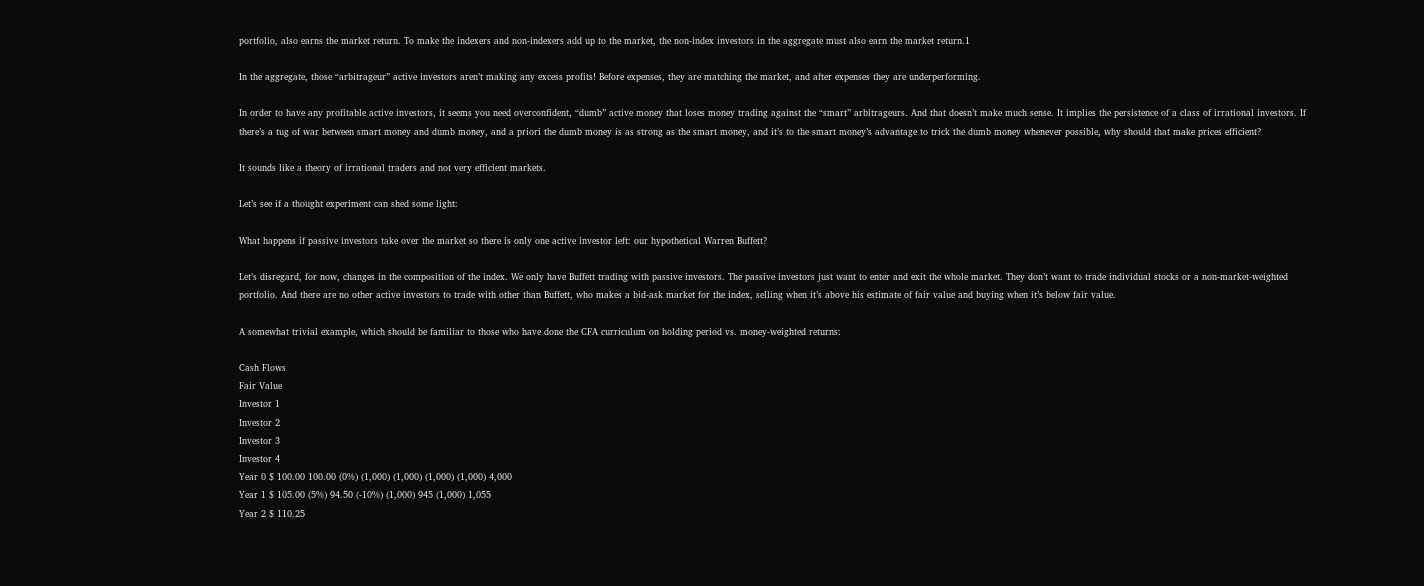portfolio, also earns the market return. To make the indexers and non-indexers add up to the market, the non-index investors in the aggregate must also earn the market return.1

In the aggregate, those “arbitrageur” active investors aren’t making any excess profits! Before expenses, they are matching the market, and after expenses they are underperforming.

In order to have any profitable active investors, it seems you need overconfident, “dumb” active money that loses money trading against the “smart” arbitrageurs. And that doesn’t make much sense. It implies the persistence of a class of irrational investors. If there’s a tug of war between smart money and dumb money, and a priori the dumb money is as strong as the smart money, and it’s to the smart money’s advantage to trick the dumb money whenever possible, why should that make prices efficient?

It sounds like a theory of irrational traders and not very efficient markets.

Let’s see if a thought experiment can shed some light:

What happens if passive investors take over the market so there is only one active investor left: our hypothetical Warren Buffett?

Let’s disregard, for now, changes in the composition of the index. We only have Buffett trading with passive investors. The passive investors just want to enter and exit the whole market. They don’t want to trade individual stocks or a non-market-weighted portfolio. And there are no other active investors to trade with other than Buffett, who makes a bid-ask market for the index, selling when it’s above his estimate of fair value and buying when it’s below fair value.

A somewhat trivial example, which should be familiar to those who have done the CFA curriculum on holding period vs. money-weighted returns:

Cash Flows
Fair Value
Investor 1
Investor 2
Investor 3
Investor 4
Year 0 $ 100.00 100.00 (0%) (1,000) (1,000) (1,000) (1,000) 4,000
Year 1 $ 105.00 (5%) 94.50 (-10%) (1,000) 945 (1,000) 1,055
Year 2 $ 110.25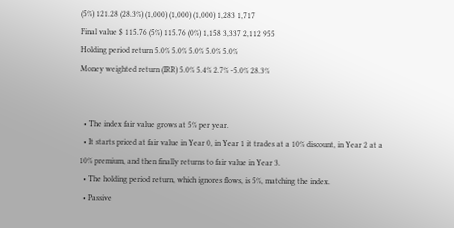(5%) 121.28 (28.3%) (1,000) (1,000) (1,000) 1,283 1,717
Final value $ 115.76 (5%) 115.76 (0%) 1,158 3,337 2,112 955
Holding period return 5.0% 5.0% 5.0% 5.0% 5.0%
Money weighted return (IRR) 5.0% 5.4% 2.7% -5.0% 28.3%


  • The index fair value grows at 5% per year.
  • It starts priced at fair value in Year 0, in Year 1 it trades at a 10% discount, in Year 2 at a 10% premium, and then finally returns to fair value in Year 3.
  • The holding period return, which ignores flows, is 5%, matching the index.
  • Passive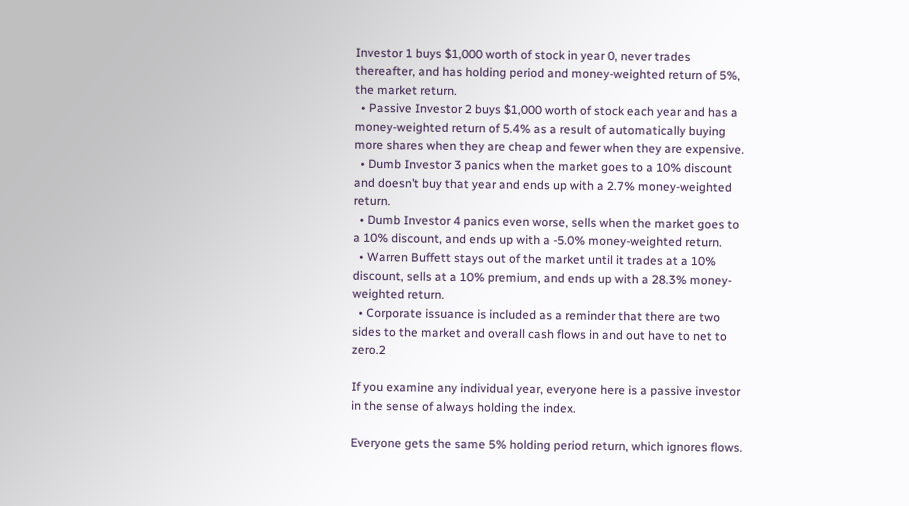Investor 1 buys $1,000 worth of stock in year 0, never trades thereafter, and has holding period and money-weighted return of 5%, the market return.
  • Passive Investor 2 buys $1,000 worth of stock each year and has a money-weighted return of 5.4% as a result of automatically buying more shares when they are cheap and fewer when they are expensive.
  • Dumb Investor 3 panics when the market goes to a 10% discount and doesn’t buy that year and ends up with a 2.7% money-weighted return.
  • Dumb Investor 4 panics even worse, sells when the market goes to a 10% discount, and ends up with a -5.0% money-weighted return.
  • Warren Buffett stays out of the market until it trades at a 10% discount, sells at a 10% premium, and ends up with a 28.3% money-weighted return.
  • Corporate issuance is included as a reminder that there are two sides to the market and overall cash flows in and out have to net to zero.2

If you examine any individual year, everyone here is a passive investor in the sense of always holding the index.

Everyone gets the same 5% holding period return, which ignores flows.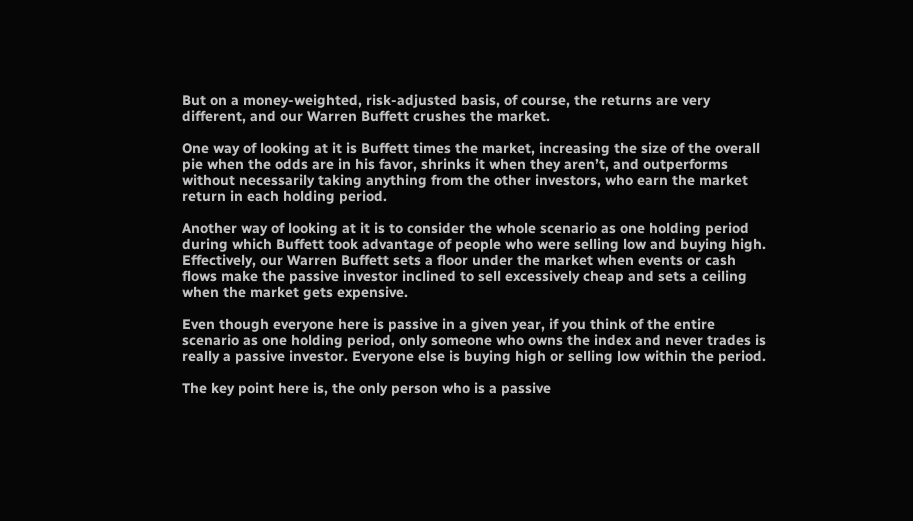But on a money-weighted, risk-adjusted basis, of course, the returns are very different, and our Warren Buffett crushes the market.

One way of looking at it is Buffett times the market, increasing the size of the overall pie when the odds are in his favor, shrinks it when they aren’t, and outperforms without necessarily taking anything from the other investors, who earn the market return in each holding period.

Another way of looking at it is to consider the whole scenario as one holding period during which Buffett took advantage of people who were selling low and buying high. Effectively, our Warren Buffett sets a floor under the market when events or cash flows make the passive investor inclined to sell excessively cheap and sets a ceiling when the market gets expensive.

Even though everyone here is passive in a given year, if you think of the entire scenario as one holding period, only someone who owns the index and never trades is really a passive investor. Everyone else is buying high or selling low within the period.

The key point here is, the only person who is a passive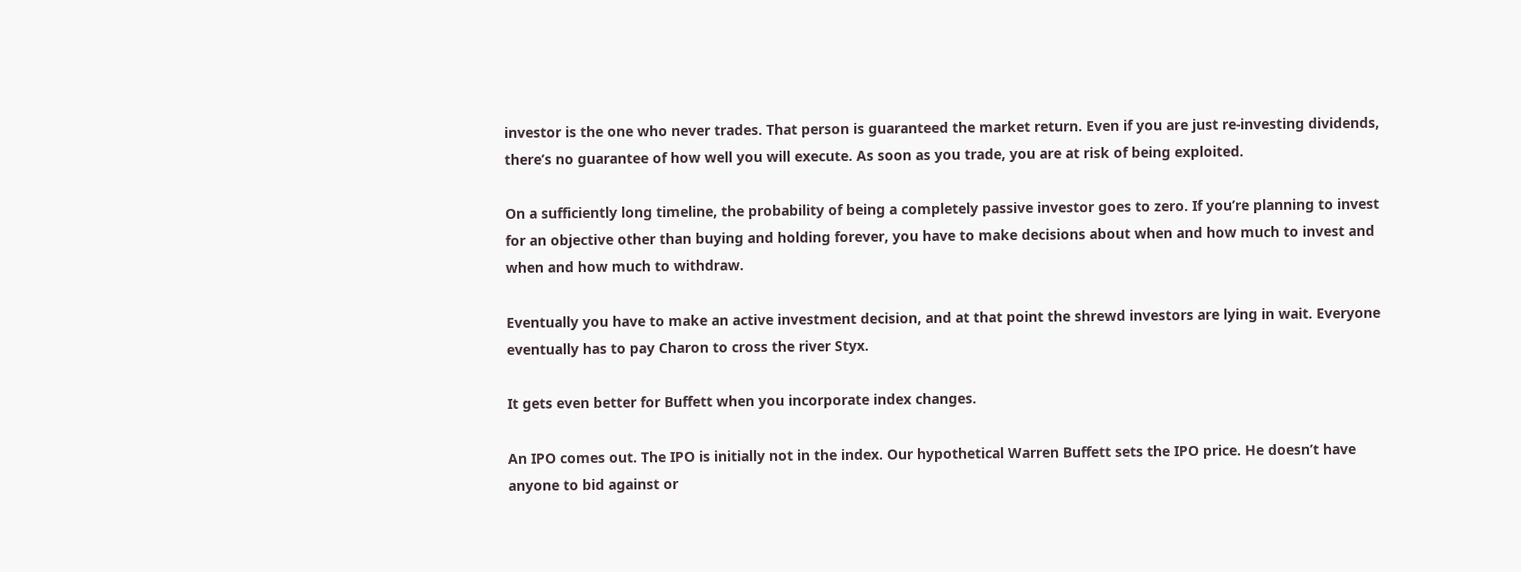investor is the one who never trades. That person is guaranteed the market return. Even if you are just re-investing dividends, there’s no guarantee of how well you will execute. As soon as you trade, you are at risk of being exploited.

On a sufficiently long timeline, the probability of being a completely passive investor goes to zero. If you’re planning to invest for an objective other than buying and holding forever, you have to make decisions about when and how much to invest and when and how much to withdraw.

Eventually you have to make an active investment decision, and at that point the shrewd investors are lying in wait. Everyone eventually has to pay Charon to cross the river Styx.

It gets even better for Buffett when you incorporate index changes.

An IPO comes out. The IPO is initially not in the index. Our hypothetical Warren Buffett sets the IPO price. He doesn’t have anyone to bid against or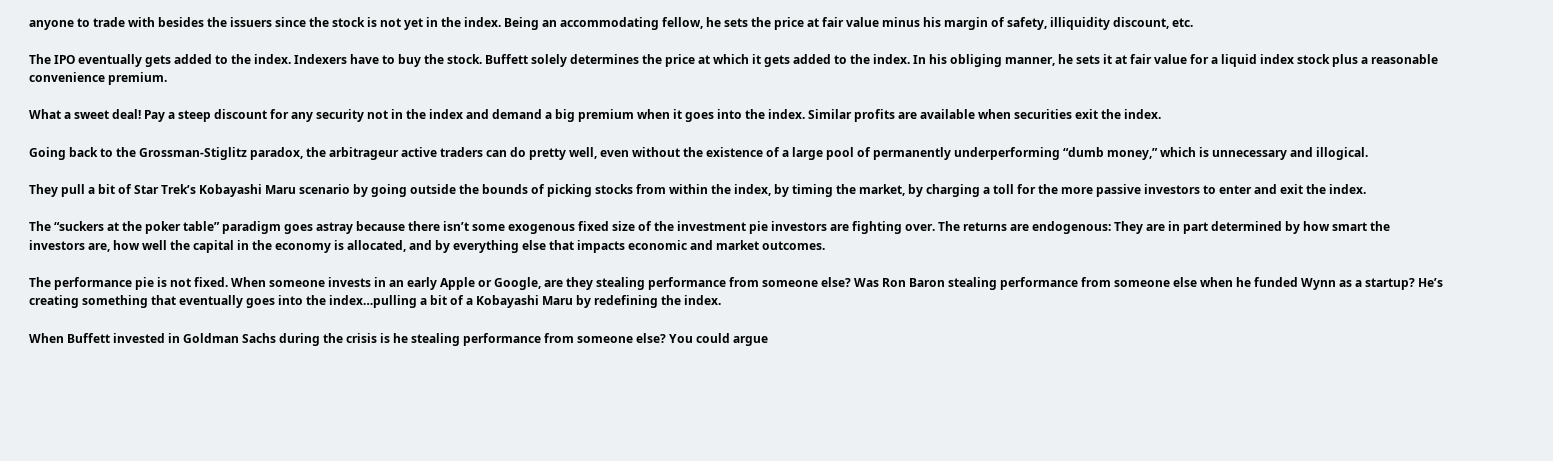anyone to trade with besides the issuers since the stock is not yet in the index. Being an accommodating fellow, he sets the price at fair value minus his margin of safety, illiquidity discount, etc.

The IPO eventually gets added to the index. Indexers have to buy the stock. Buffett solely determines the price at which it gets added to the index. In his obliging manner, he sets it at fair value for a liquid index stock plus a reasonable convenience premium.

What a sweet deal! Pay a steep discount for any security not in the index and demand a big premium when it goes into the index. Similar profits are available when securities exit the index.

Going back to the Grossman-Stiglitz paradox, the arbitrageur active traders can do pretty well, even without the existence of a large pool of permanently underperforming “dumb money,” which is unnecessary and illogical.

They pull a bit of Star Trek’s Kobayashi Maru scenario by going outside the bounds of picking stocks from within the index, by timing the market, by charging a toll for the more passive investors to enter and exit the index.

The “suckers at the poker table” paradigm goes astray because there isn’t some exogenous fixed size of the investment pie investors are fighting over. The returns are endogenous: They are in part determined by how smart the investors are, how well the capital in the economy is allocated, and by everything else that impacts economic and market outcomes.

The performance pie is not fixed. When someone invests in an early Apple or Google, are they stealing performance from someone else? Was Ron Baron stealing performance from someone else when he funded Wynn as a startup? He’s creating something that eventually goes into the index…pulling a bit of a Kobayashi Maru by redefining the index.

When Buffett invested in Goldman Sachs during the crisis is he stealing performance from someone else? You could argue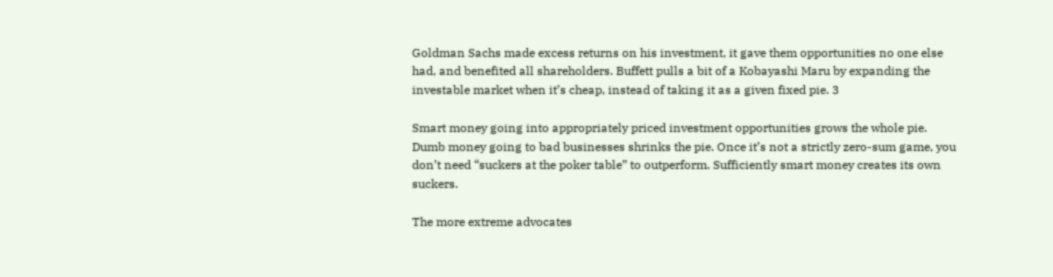Goldman Sachs made excess returns on his investment, it gave them opportunities no one else had, and benefited all shareholders. Buffett pulls a bit of a Kobayashi Maru by expanding the investable market when it’s cheap, instead of taking it as a given fixed pie. 3

Smart money going into appropriately priced investment opportunities grows the whole pie. Dumb money going to bad businesses shrinks the pie. Once it’s not a strictly zero-sum game, you don’t need “suckers at the poker table” to outperform. Sufficiently smart money creates its own suckers.

The more extreme advocates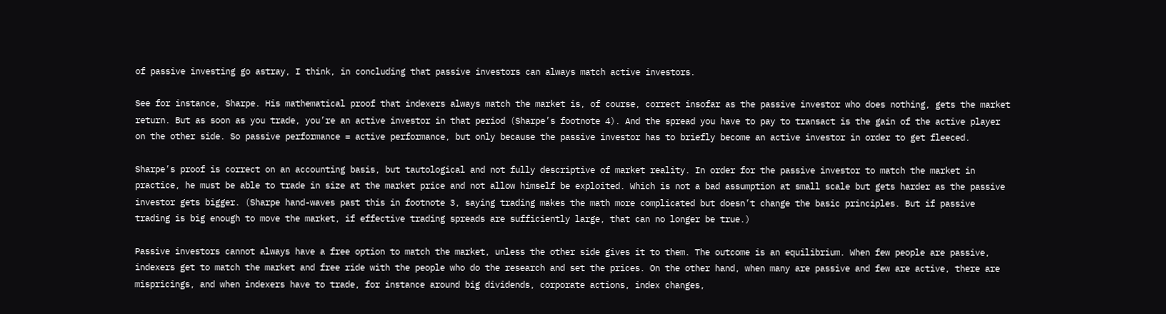of passive investing go astray, I think, in concluding that passive investors can always match active investors.

See for instance, Sharpe. His mathematical proof that indexers always match the market is, of course, correct insofar as the passive investor who does nothing, gets the market return. But as soon as you trade, you’re an active investor in that period (Sharpe’s footnote 4). And the spread you have to pay to transact is the gain of the active player on the other side. So passive performance = active performance, but only because the passive investor has to briefly become an active investor in order to get fleeced.

Sharpe’s proof is correct on an accounting basis, but tautological and not fully descriptive of market reality. In order for the passive investor to match the market in practice, he must be able to trade in size at the market price and not allow himself be exploited. Which is not a bad assumption at small scale but gets harder as the passive investor gets bigger. (Sharpe hand-waves past this in footnote 3, saying trading makes the math more complicated but doesn’t change the basic principles. But if passive trading is big enough to move the market, if effective trading spreads are sufficiently large, that can no longer be true.)

Passive investors cannot always have a free option to match the market, unless the other side gives it to them. The outcome is an equilibrium. When few people are passive, indexers get to match the market and free ride with the people who do the research and set the prices. On the other hand, when many are passive and few are active, there are mispricings, and when indexers have to trade, for instance around big dividends, corporate actions, index changes,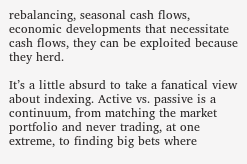rebalancing, seasonal cash flows, economic developments that necessitate cash flows, they can be exploited because they herd.

It’s a little absurd to take a fanatical view about indexing. Active vs. passive is a continuum, from matching the market portfolio and never trading, at one extreme, to finding big bets where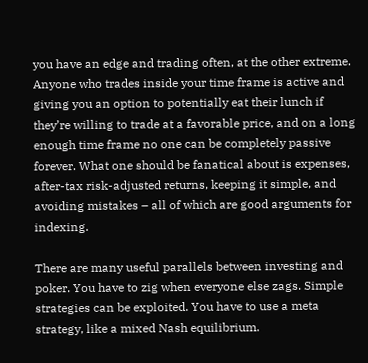you have an edge and trading often, at the other extreme. Anyone who trades inside your time frame is active and giving you an option to potentially eat their lunch if they’re willing to trade at a favorable price, and on a long enough time frame no one can be completely passive forever. What one should be fanatical about is expenses, after-tax risk-adjusted returns, keeping it simple, and avoiding mistakes – all of which are good arguments for indexing.

There are many useful parallels between investing and poker. You have to zig when everyone else zags. Simple strategies can be exploited. You have to use a meta strategy, like a mixed Nash equilibrium.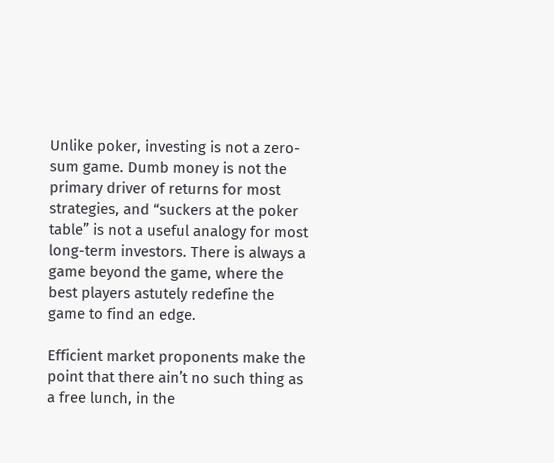Unlike poker, investing is not a zero-sum game. Dumb money is not the primary driver of returns for most strategies, and “suckers at the poker table” is not a useful analogy for most long-term investors. There is always a game beyond the game, where the best players astutely redefine the game to find an edge.

Efficient market proponents make the point that there ain’t no such thing as a free lunch, in the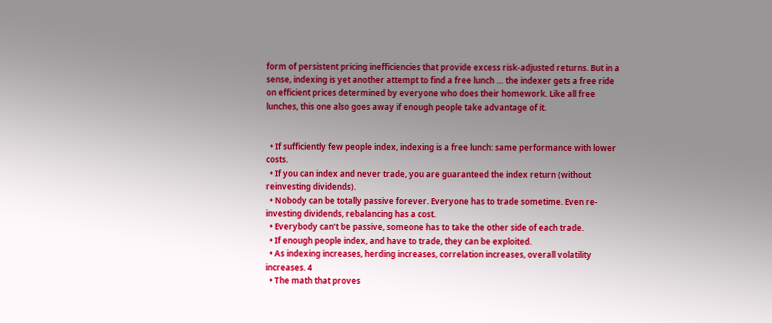form of persistent pricing inefficiencies that provide excess risk-adjusted returns. But in a sense, indexing is yet another attempt to find a free lunch … the indexer gets a free ride on efficient prices determined by everyone who does their homework. Like all free lunches, this one also goes away if enough people take advantage of it.


  • If sufficiently few people index, indexing is a free lunch: same performance with lower costs.
  • If you can index and never trade, you are guaranteed the index return (without reinvesting dividends).
  • Nobody can be totally passive forever. Everyone has to trade sometime. Even re-investing dividends, rebalancing has a cost.
  • Everybody can’t be passive, someone has to take the other side of each trade.
  • If enough people index, and have to trade, they can be exploited.
  • As indexing increases, herding increases, correlation increases, overall volatility increases. 4
  • The math that proves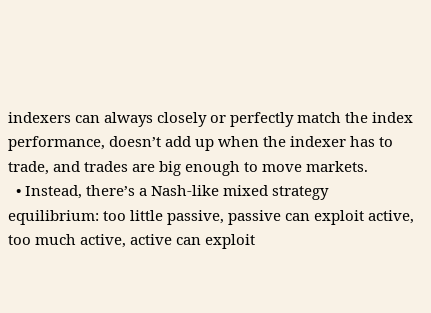indexers can always closely or perfectly match the index performance, doesn’t add up when the indexer has to trade, and trades are big enough to move markets.
  • Instead, there’s a Nash-like mixed strategy equilibrium: too little passive, passive can exploit active, too much active, active can exploit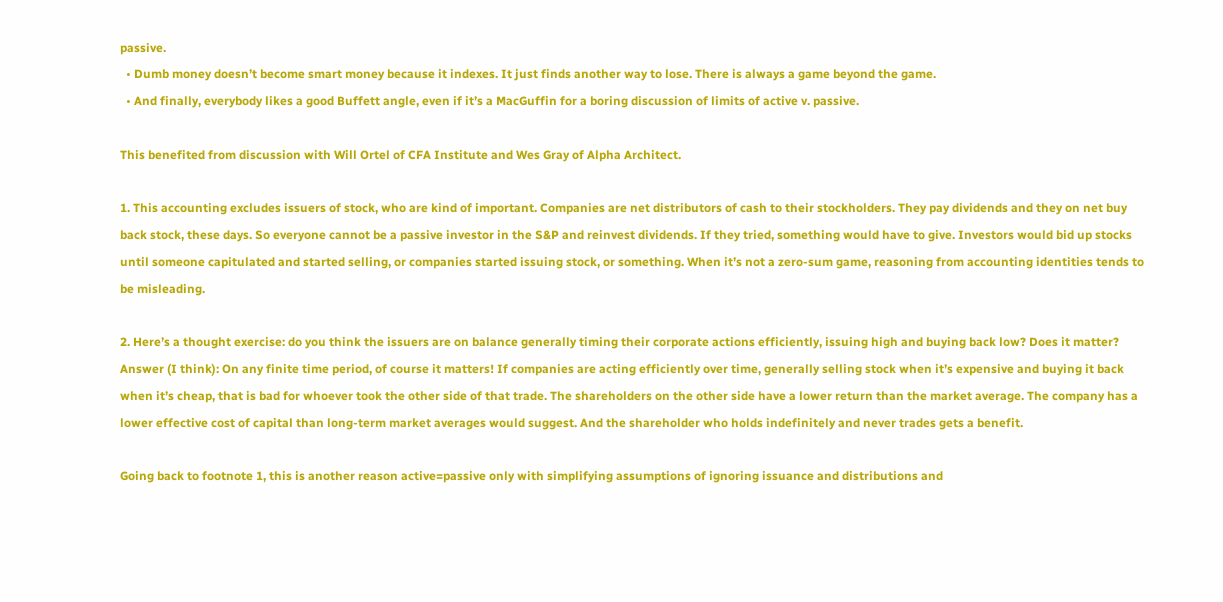passive.
  • Dumb money doesn’t become smart money because it indexes. It just finds another way to lose. There is always a game beyond the game.
  • And finally, everybody likes a good Buffett angle, even if it’s a MacGuffin for a boring discussion of limits of active v. passive.

This benefited from discussion with Will Ortel of CFA Institute and Wes Gray of Alpha Architect.

1. This accounting excludes issuers of stock, who are kind of important. Companies are net distributors of cash to their stockholders. They pay dividends and they on net buy back stock, these days. So everyone cannot be a passive investor in the S&P and reinvest dividends. If they tried, something would have to give. Investors would bid up stocks until someone capitulated and started selling, or companies started issuing stock, or something. When it’s not a zero-sum game, reasoning from accounting identities tends to be misleading.

2. Here’s a thought exercise: do you think the issuers are on balance generally timing their corporate actions efficiently, issuing high and buying back low? Does it matter? Answer (I think): On any finite time period, of course it matters! If companies are acting efficiently over time, generally selling stock when it’s expensive and buying it back when it’s cheap, that is bad for whoever took the other side of that trade. The shareholders on the other side have a lower return than the market average. The company has a lower effective cost of capital than long-term market averages would suggest. And the shareholder who holds indefinitely and never trades gets a benefit.

Going back to footnote 1, this is another reason active=passive only with simplifying assumptions of ignoring issuance and distributions and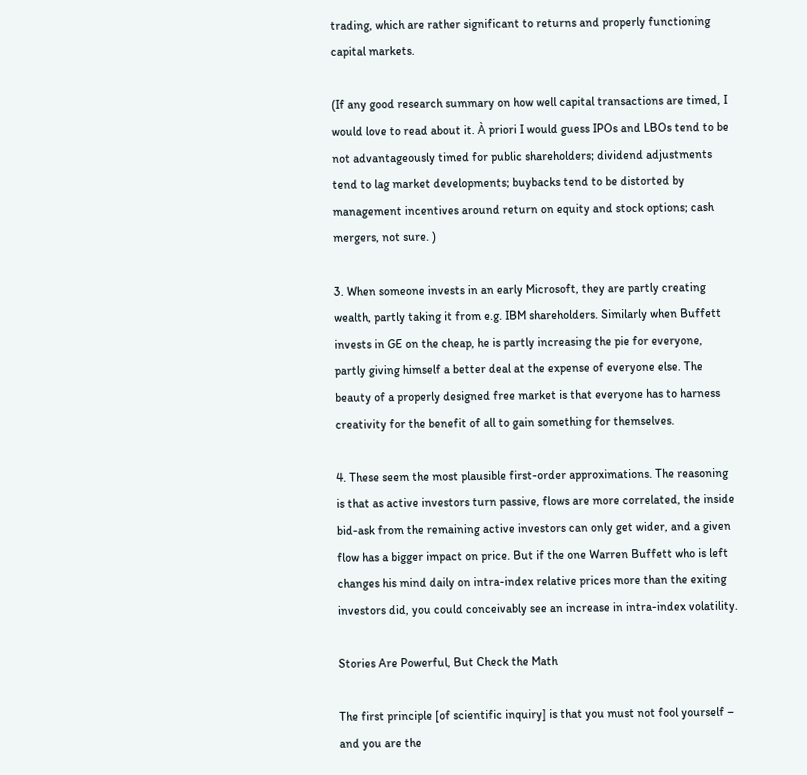trading, which are rather significant to returns and properly functioning capital markets.

(If any good research summary on how well capital transactions are timed, I would love to read about it. À priori I would guess IPOs and LBOs tend to be not advantageously timed for public shareholders; dividend adjustments tend to lag market developments; buybacks tend to be distorted by management incentives around return on equity and stock options; cash mergers, not sure. )

3. When someone invests in an early Microsoft, they are partly creating wealth, partly taking it from e.g. IBM shareholders. Similarly when Buffett invests in GE on the cheap, he is partly increasing the pie for everyone, partly giving himself a better deal at the expense of everyone else. The beauty of a properly designed free market is that everyone has to harness creativity for the benefit of all to gain something for themselves.

4. These seem the most plausible first-order approximations. The reasoning is that as active investors turn passive, flows are more correlated, the inside bid-ask from the remaining active investors can only get wider, and a given flow has a bigger impact on price. But if the one Warren Buffett who is left changes his mind daily on intra-index relative prices more than the exiting investors did, you could conceivably see an increase in intra-index volatility.

Stories Are Powerful, But Check the Math

The first principle [of scientific inquiry] is that you must not fool yourself – and you are the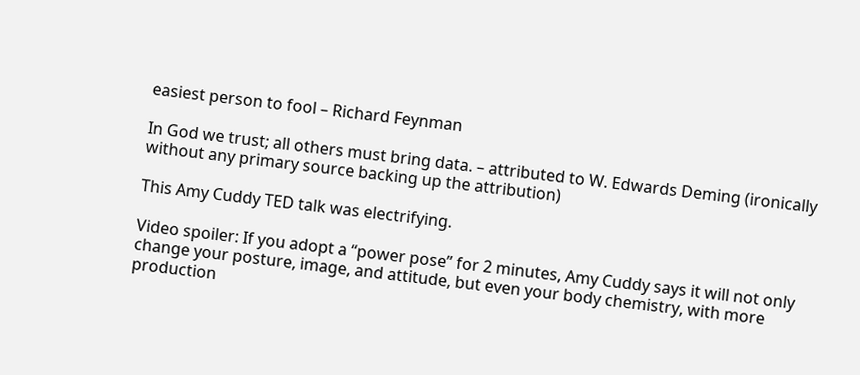easiest person to fool – Richard Feynman

In God we trust; all others must bring data. – attributed to W. Edwards Deming (ironically without any primary source backing up the attribution)

This Amy Cuddy TED talk was electrifying.

Video spoiler: If you adopt a “power pose” for 2 minutes, Amy Cuddy says it will not only change your posture, image, and attitude, but even your body chemistry, with more production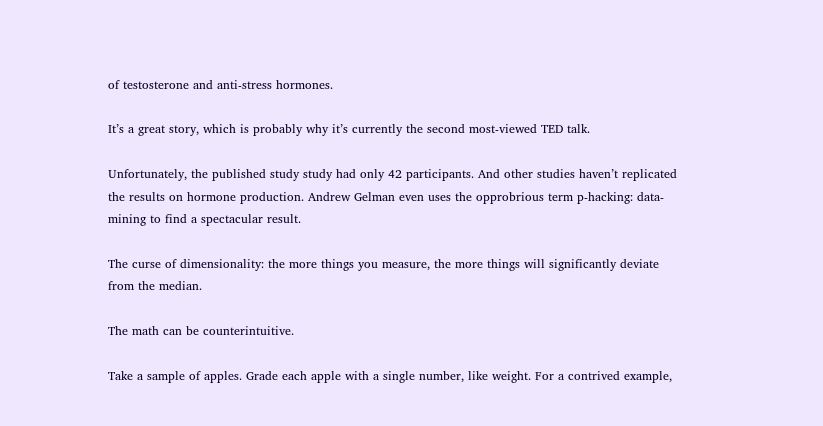of testosterone and anti-stress hormones.

It’s a great story, which is probably why it’s currently the second most-viewed TED talk.

Unfortunately, the published study study had only 42 participants. And other studies haven’t replicated the results on hormone production. Andrew Gelman even uses the opprobrious term p-hacking: data-mining to find a spectacular result.

The curse of dimensionality: the more things you measure, the more things will significantly deviate from the median.

The math can be counterintuitive.

Take a sample of apples. Grade each apple with a single number, like weight. For a contrived example,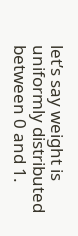let’s say weight is uniformly distributed between 0 and 1.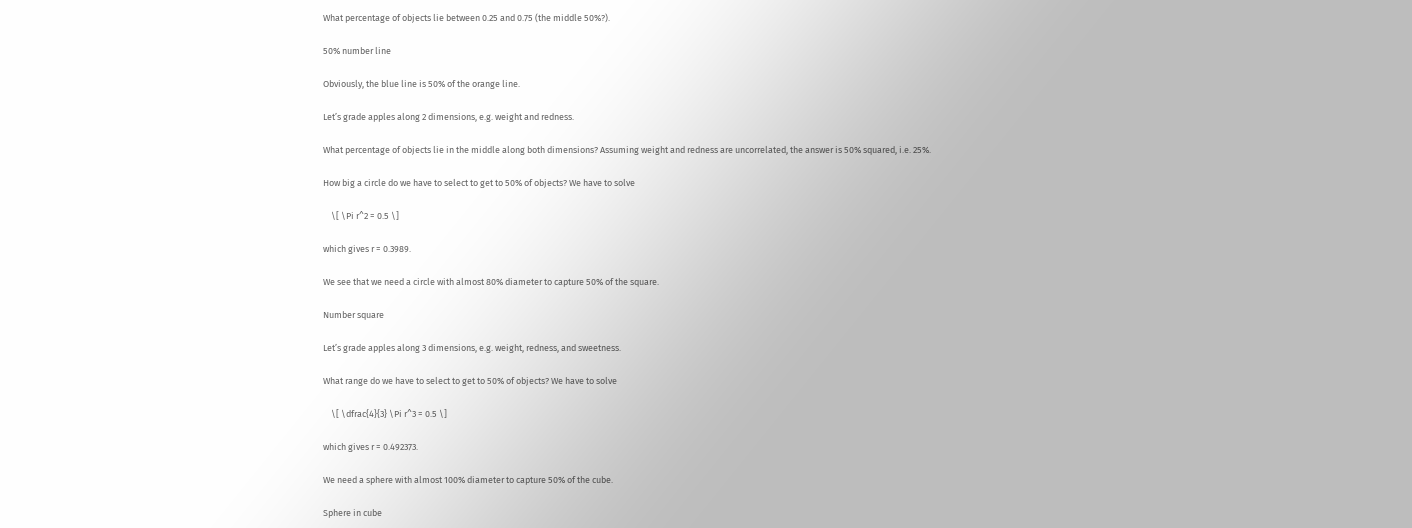What percentage of objects lie between 0.25 and 0.75 (the middle 50%?).

50% number line

Obviously, the blue line is 50% of the orange line.

Let’s grade apples along 2 dimensions, e.g. weight and redness.

What percentage of objects lie in the middle along both dimensions? Assuming weight and redness are uncorrelated, the answer is 50% squared, i.e. 25%.

How big a circle do we have to select to get to 50% of objects? We have to solve

    \[ \Pi r^2 = 0.5 \]

which gives r = 0.3989.

We see that we need a circle with almost 80% diameter to capture 50% of the square.

Number square

Let’s grade apples along 3 dimensions, e.g. weight, redness, and sweetness.

What range do we have to select to get to 50% of objects? We have to solve

    \[ \dfrac{4}{3} \Pi r^3 = 0.5 \]

which gives r = 0.492373.

We need a sphere with almost 100% diameter to capture 50% of the cube.

Sphere in cube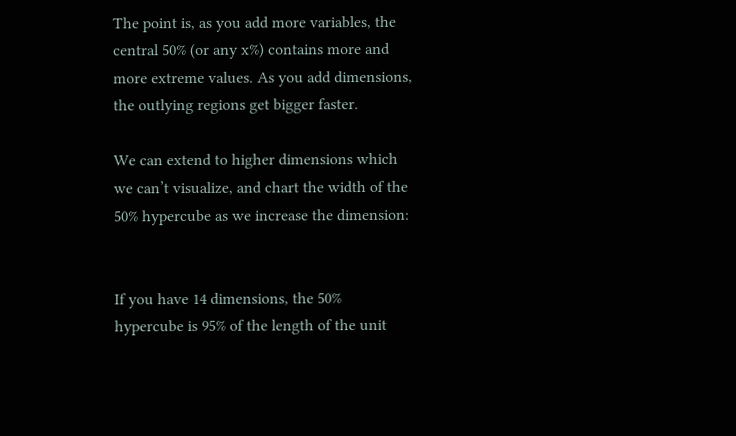The point is, as you add more variables, the central 50% (or any x%) contains more and more extreme values. As you add dimensions, the outlying regions get bigger faster.

We can extend to higher dimensions which we can’t visualize, and chart the width of the 50% hypercube as we increase the dimension:


If you have 14 dimensions, the 50% hypercube is 95% of the length of the unit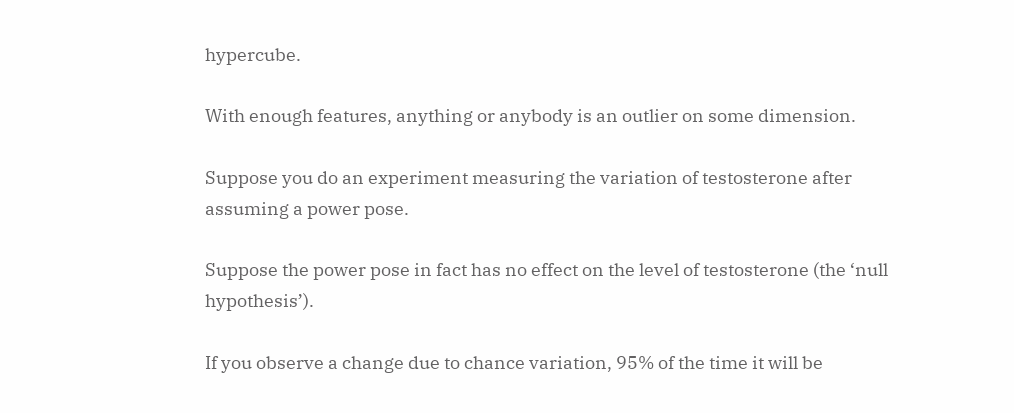hypercube.

With enough features, anything or anybody is an outlier on some dimension.

Suppose you do an experiment measuring the variation of testosterone after assuming a power pose.

Suppose the power pose in fact has no effect on the level of testosterone (the ‘null hypothesis’).

If you observe a change due to chance variation, 95% of the time it will be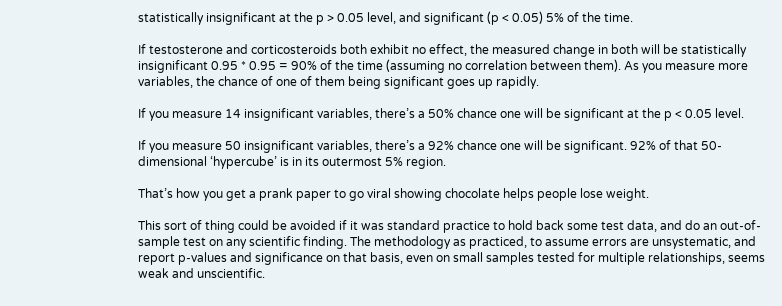statistically insignificant at the p > 0.05 level, and significant (p < 0.05) 5% of the time.

If testosterone and corticosteroids both exhibit no effect, the measured change in both will be statistically insignificant 0.95 * 0.95 = 90% of the time (assuming no correlation between them). As you measure more variables, the chance of one of them being significant goes up rapidly.

If you measure 14 insignificant variables, there’s a 50% chance one will be significant at the p < 0.05 level.

If you measure 50 insignificant variables, there’s a 92% chance one will be significant. 92% of that 50-dimensional ‘hypercube’ is in its outermost 5% region.

That’s how you get a prank paper to go viral showing chocolate helps people lose weight.

This sort of thing could be avoided if it was standard practice to hold back some test data, and do an out-of-sample test on any scientific finding. The methodology as practiced, to assume errors are unsystematic, and report p-values and significance on that basis, even on small samples tested for multiple relationships, seems weak and unscientific.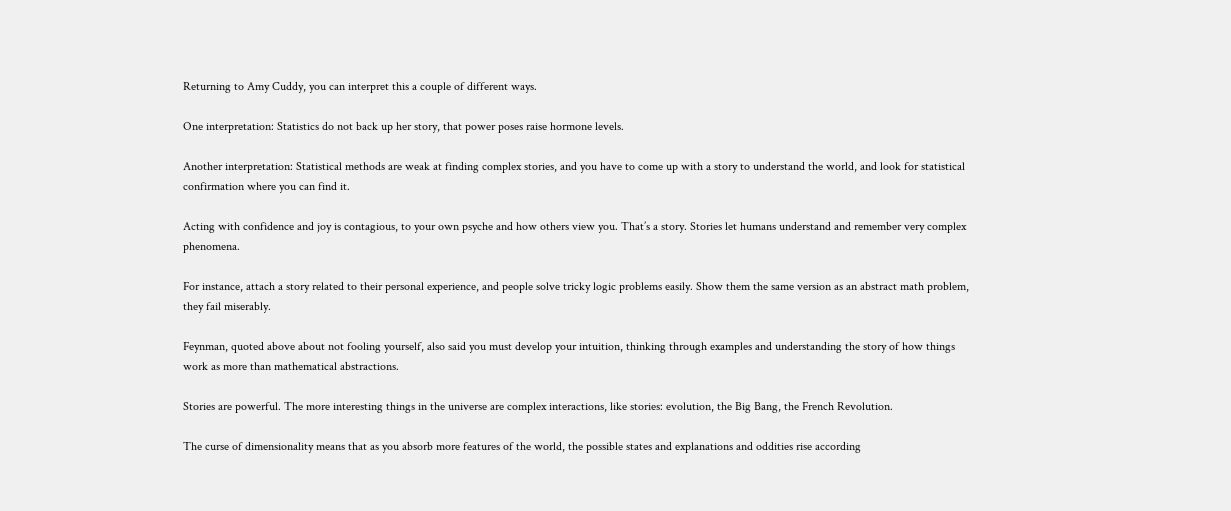Returning to Amy Cuddy, you can interpret this a couple of different ways.

One interpretation: Statistics do not back up her story, that power poses raise hormone levels.

Another interpretation: Statistical methods are weak at finding complex stories, and you have to come up with a story to understand the world, and look for statistical confirmation where you can find it.

Acting with confidence and joy is contagious, to your own psyche and how others view you. That’s a story. Stories let humans understand and remember very complex phenomena.

For instance, attach a story related to their personal experience, and people solve tricky logic problems easily. Show them the same version as an abstract math problem, they fail miserably.

Feynman, quoted above about not fooling yourself, also said you must develop your intuition, thinking through examples and understanding the story of how things work as more than mathematical abstractions.

Stories are powerful. The more interesting things in the universe are complex interactions, like stories: evolution, the Big Bang, the French Revolution.

The curse of dimensionality means that as you absorb more features of the world, the possible states and explanations and oddities rise according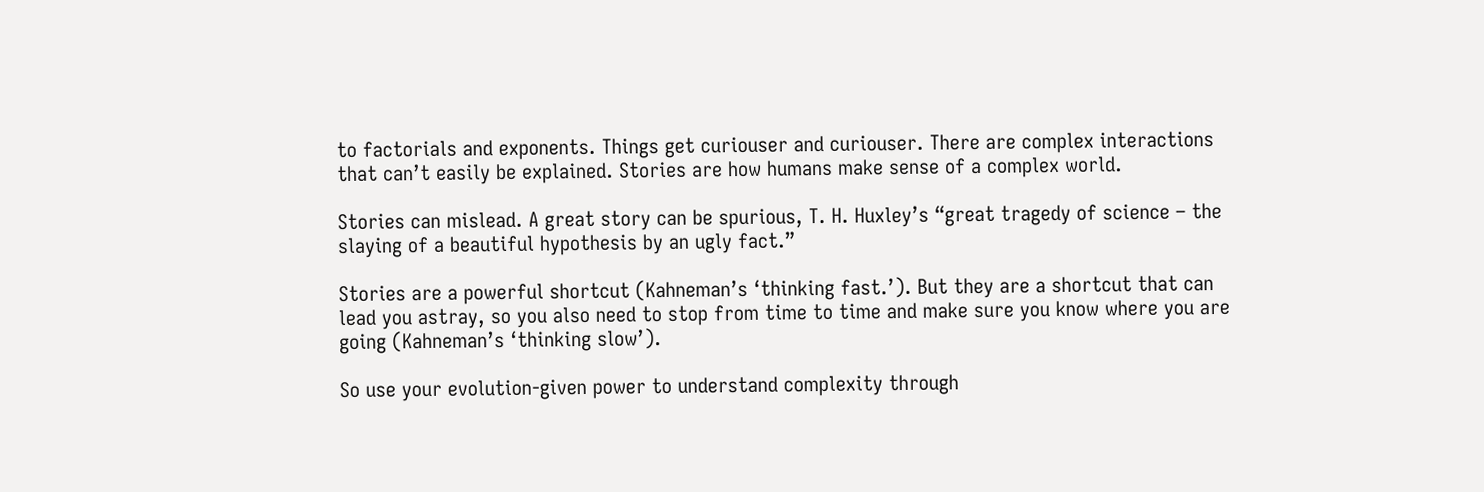to factorials and exponents. Things get curiouser and curiouser. There are complex interactions that can’t easily be explained. Stories are how humans make sense of a complex world.

Stories can mislead. A great story can be spurious, T. H. Huxley’s “great tragedy of science – the slaying of a beautiful hypothesis by an ugly fact.”

Stories are a powerful shortcut (Kahneman’s ‘thinking fast.’). But they are a shortcut that can lead you astray, so you also need to stop from time to time and make sure you know where you are going (Kahneman’s ‘thinking slow’).

So use your evolution-given power to understand complexity through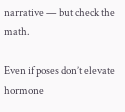narrative — but check the math.

Even if poses don’t elevate hormone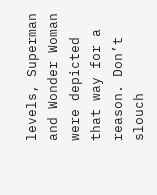levels, Superman and Wonder Woman were depicted that way for a reason. Don’t slouch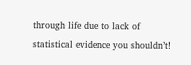through life due to lack of statistical evidence you shouldn’t!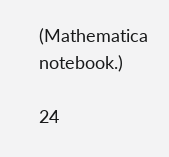(Mathematica notebook.)

24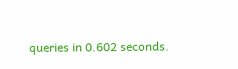queries in 0.602 seconds.